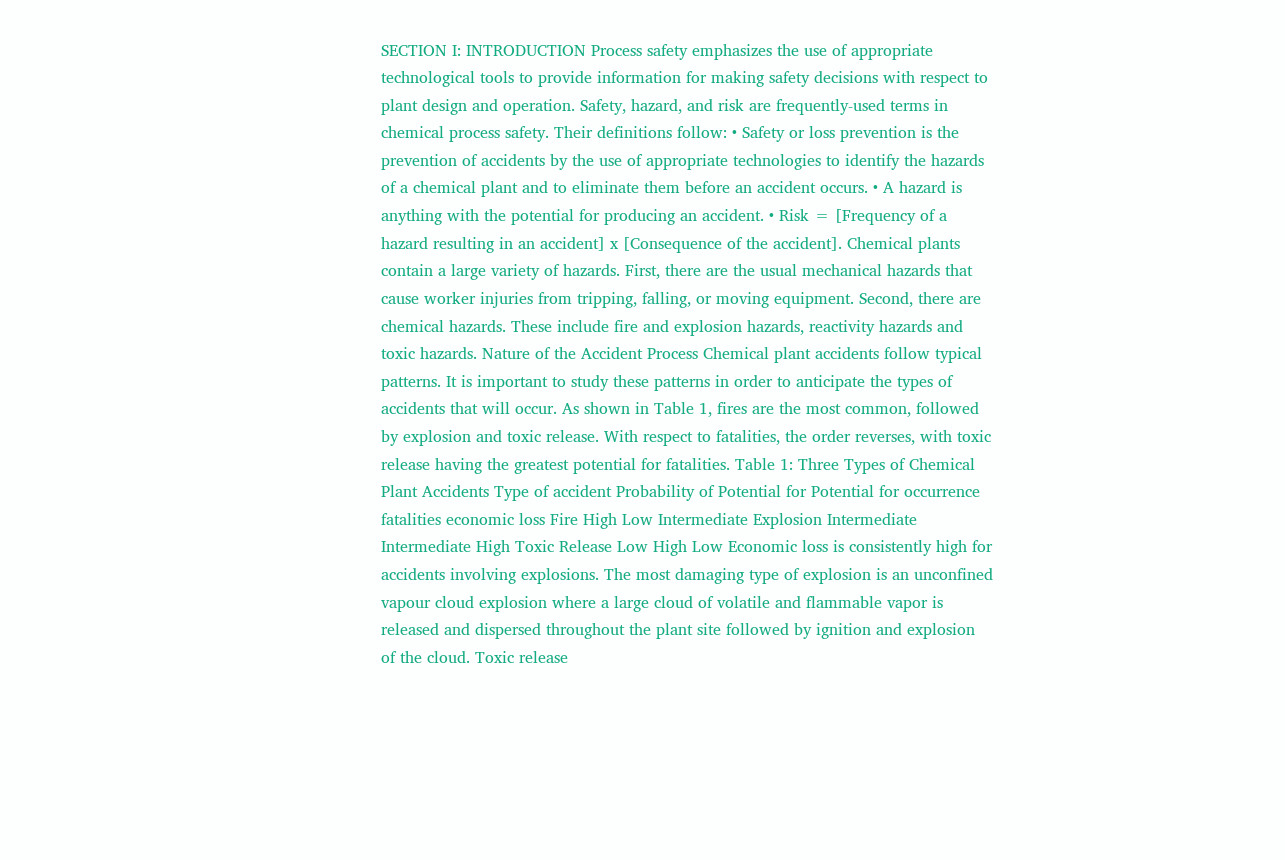SECTION I: INTRODUCTION Process safety emphasizes the use of appropriate technological tools to provide information for making safety decisions with respect to plant design and operation. Safety, hazard, and risk are frequently-used terms in chemical process safety. Their definitions follow: • Safety or loss prevention is the prevention of accidents by the use of appropriate technologies to identify the hazards of a chemical plant and to eliminate them before an accident occurs. • A hazard is anything with the potential for producing an accident. • Risk = [Frequency of a hazard resulting in an accident] x [Consequence of the accident]. Chemical plants contain a large variety of hazards. First, there are the usual mechanical hazards that cause worker injuries from tripping, falling, or moving equipment. Second, there are chemical hazards. These include fire and explosion hazards, reactivity hazards and toxic hazards. Nature of the Accident Process Chemical plant accidents follow typical patterns. It is important to study these patterns in order to anticipate the types of accidents that will occur. As shown in Table 1, fires are the most common, followed by explosion and toxic release. With respect to fatalities, the order reverses, with toxic release having the greatest potential for fatalities. Table 1: Three Types of Chemical Plant Accidents Type of accident Probability of Potential for Potential for occurrence fatalities economic loss Fire High Low Intermediate Explosion Intermediate Intermediate High Toxic Release Low High Low Economic loss is consistently high for accidents involving explosions. The most damaging type of explosion is an unconfined vapour cloud explosion where a large cloud of volatile and flammable vapor is released and dispersed throughout the plant site followed by ignition and explosion of the cloud. Toxic release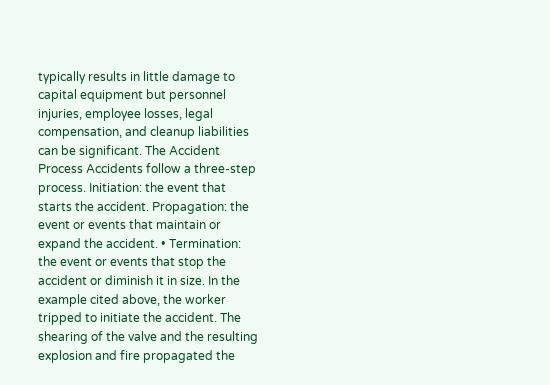typically results in little damage to capital equipment but personnel injuries, employee losses, legal compensation, and cleanup liabilities can be significant. The Accident Process Accidents follow a three-step process. Initiation: the event that starts the accident. Propagation: the event or events that maintain or expand the accident. • Termination: the event or events that stop the accident or diminish it in size. In the example cited above, the worker tripped to initiate the accident. The shearing of the valve and the resulting explosion and fire propagated the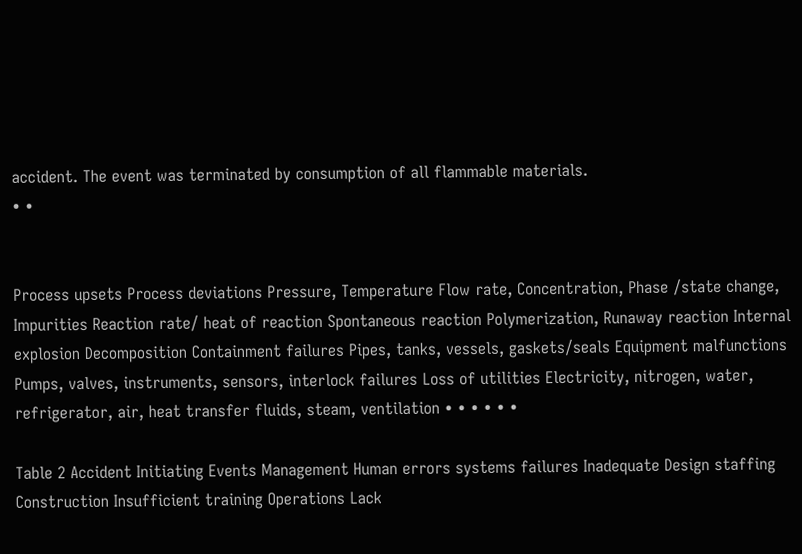accident. The event was terminated by consumption of all flammable materials.
• •


Process upsets Process deviations Pressure, Temperature Flow rate, Concentration, Phase /state change, Impurities Reaction rate/ heat of reaction Spontaneous reaction Polymerization, Runaway reaction Internal explosion Decomposition Containment failures Pipes, tanks, vessels, gaskets/seals Equipment malfunctions Pumps, valves, instruments, sensors, interlock failures Loss of utilities Electricity, nitrogen, water, refrigerator, air, heat transfer fluids, steam, ventilation • • • • • •

Table 2 Accident Initiating Events Management Human errors systems failures Inadequate Design staffing Construction Insufficient training Operations Lack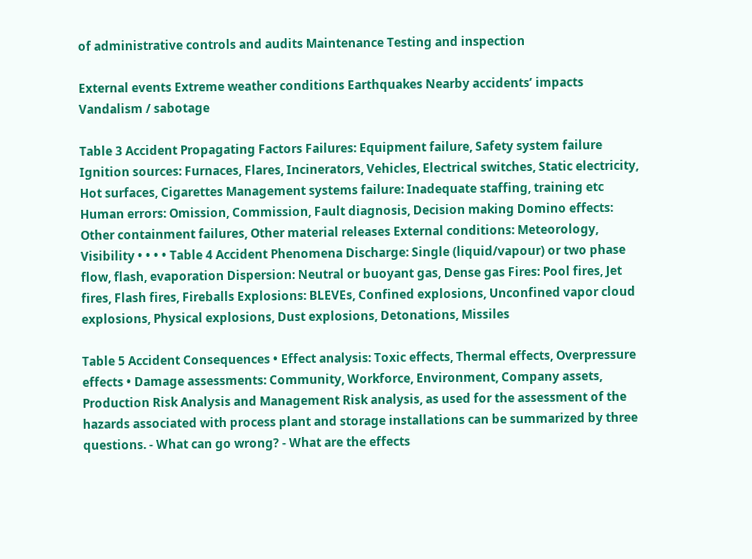of administrative controls and audits Maintenance Testing and inspection

External events Extreme weather conditions Earthquakes Nearby accidents’ impacts Vandalism / sabotage

Table 3 Accident Propagating Factors Failures: Equipment failure, Safety system failure Ignition sources: Furnaces, Flares, Incinerators, Vehicles, Electrical switches, Static electricity, Hot surfaces, Cigarettes Management systems failure: Inadequate staffing, training etc Human errors: Omission, Commission, Fault diagnosis, Decision making Domino effects: Other containment failures, Other material releases External conditions: Meteorology, Visibility • • • • Table 4 Accident Phenomena Discharge: Single (liquid/vapour) or two phase flow, flash, evaporation Dispersion: Neutral or buoyant gas, Dense gas Fires: Pool fires, Jet fires, Flash fires, Fireballs Explosions: BLEVEs, Confined explosions, Unconfined vapor cloud explosions, Physical explosions, Dust explosions, Detonations, Missiles

Table 5 Accident Consequences • Effect analysis: Toxic effects, Thermal effects, Overpressure effects • Damage assessments: Community, Workforce, Environment, Company assets, Production Risk Analysis and Management Risk analysis, as used for the assessment of the hazards associated with process plant and storage installations can be summarized by three questions. - What can go wrong? - What are the effects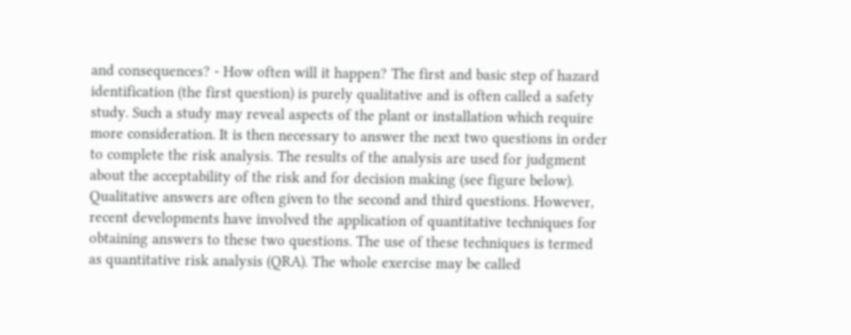and consequences? - How often will it happen? The first and basic step of hazard identification (the first question) is purely qualitative and is often called a safety study. Such a study may reveal aspects of the plant or installation which require more consideration. It is then necessary to answer the next two questions in order to complete the risk analysis. The results of the analysis are used for judgment about the acceptability of the risk and for decision making (see figure below). Qualitative answers are often given to the second and third questions. However, recent developments have involved the application of quantitative techniques for obtaining answers to these two questions. The use of these techniques is termed as quantitative risk analysis (QRA). The whole exercise may be called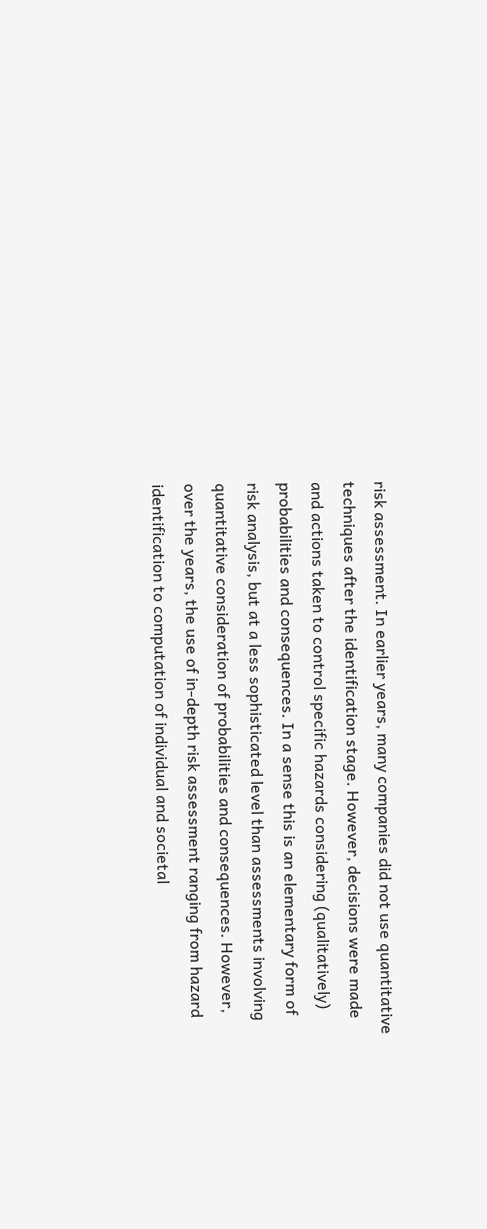risk assessment. In earlier years, many companies did not use quantitative techniques after the identification stage. However, decisions were made and actions taken to control specific hazards considering (qualitatively) probabilities and consequences. In a sense this is an elementary form of risk analysis, but at a less sophisticated level than assessments involving quantitative consideration of probabilities and consequences. However, over the years, the use of in-depth risk assessment ranging from hazard identification to computation of individual and societal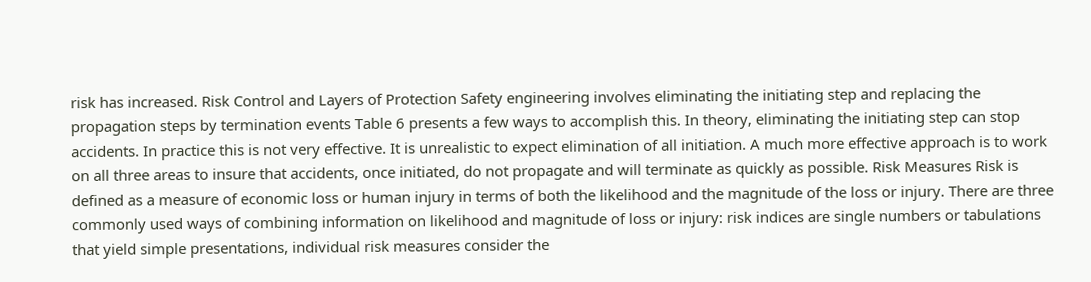risk has increased. Risk Control and Layers of Protection Safety engineering involves eliminating the initiating step and replacing the propagation steps by termination events Table 6 presents a few ways to accomplish this. In theory, eliminating the initiating step can stop accidents. In practice this is not very effective. It is unrealistic to expect elimination of all initiation. A much more effective approach is to work on all three areas to insure that accidents, once initiated, do not propagate and will terminate as quickly as possible. Risk Measures Risk is defined as a measure of economic loss or human injury in terms of both the likelihood and the magnitude of the loss or injury. There are three commonly used ways of combining information on likelihood and magnitude of loss or injury: risk indices are single numbers or tabulations that yield simple presentations, individual risk measures consider the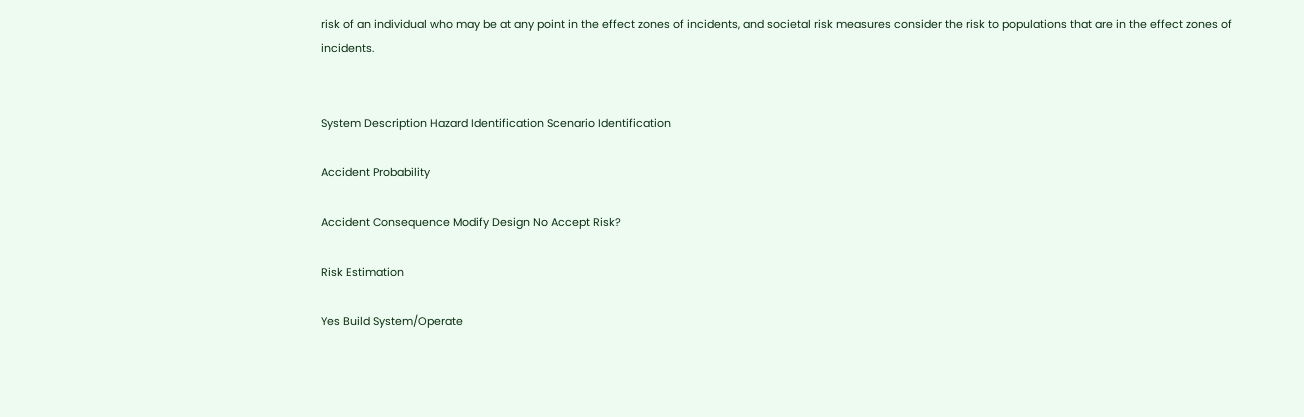risk of an individual who may be at any point in the effect zones of incidents, and societal risk measures consider the risk to populations that are in the effect zones of incidents.


System Description Hazard Identification Scenario Identification

Accident Probability

Accident Consequence Modify Design No Accept Risk?

Risk Estimation

Yes Build System/Operate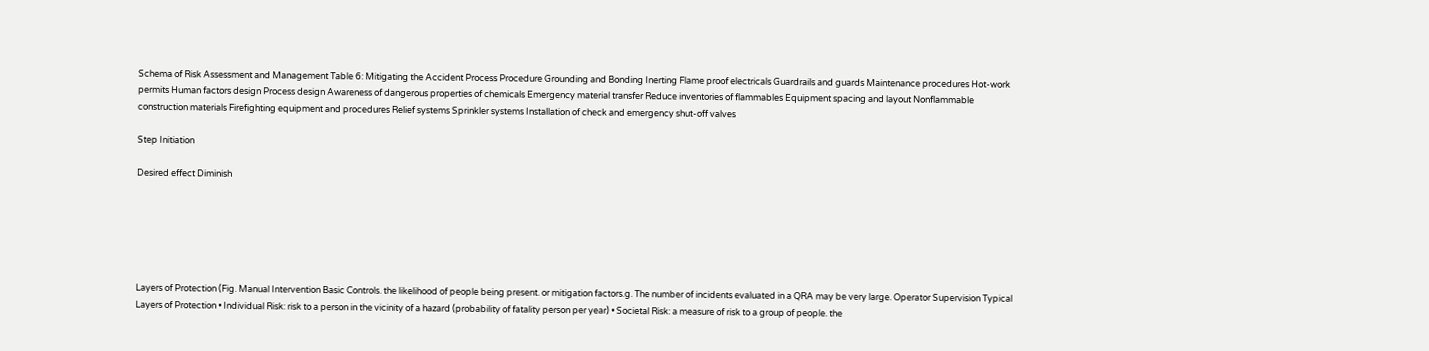Schema of Risk Assessment and Management Table 6: Mitigating the Accident Process Procedure Grounding and Bonding Inerting Flame proof electricals Guardrails and guards Maintenance procedures Hot-work permits Human factors design Process design Awareness of dangerous properties of chemicals Emergency material transfer Reduce inventories of flammables Equipment spacing and layout Nonflammable construction materials Firefighting equipment and procedures Relief systems Sprinkler systems Installation of check and emergency shut-off valves

Step Initiation

Desired effect Diminish






Layers of Protection (Fig. Manual Intervention Basic Controls. the likelihood of people being present. or mitigation factors.g. The number of incidents evaluated in a QRA may be very large. Operator Supervision Typical Layers of Protection • Individual Risk: risk to a person in the vicinity of a hazard (probability of fatality person per year) • Societal Risk: a measure of risk to a group of people. the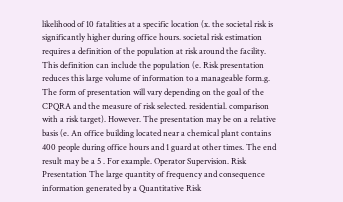likelihood of 10 fatalities at a specific location (x. the societal risk is significantly higher during office hours. societal risk estimation requires a definition of the population at risk around the facility. This definition can include the population (e. Risk presentation reduces this large volume of information to a manageable form.g. The form of presentation will vary depending on the goal of the CPQRA and the measure of risk selected. residential. comparison with a risk target). However. The presentation may be on a relative basis (e. An office building located near a chemical plant contains 400 people during office hours and 1 guard at other times. The end result may be a 5 . For example. Operator Supervision. Risk Presentation The large quantity of frequency and consequence information generated by a Quantitative Risk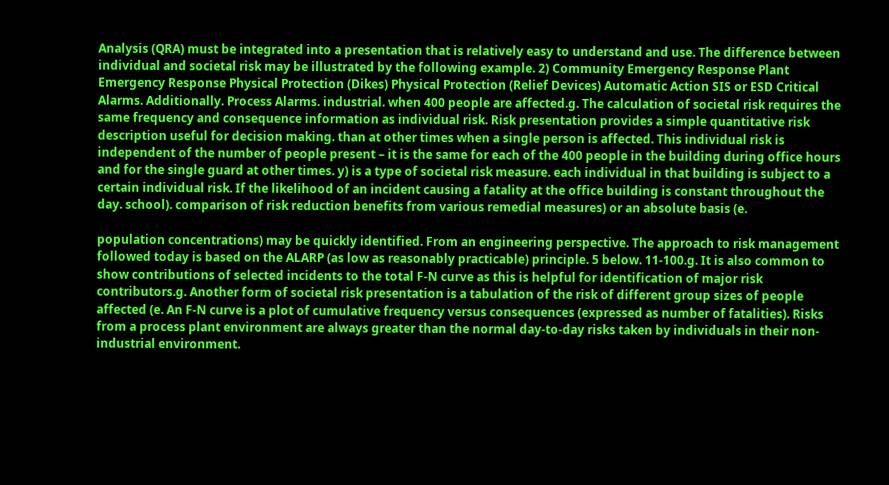Analysis (QRA) must be integrated into a presentation that is relatively easy to understand and use. The difference between individual and societal risk may be illustrated by the following example. 2) Community Emergency Response Plant Emergency Response Physical Protection (Dikes) Physical Protection (Relief Devices) Automatic Action SIS or ESD Critical Alarms. Additionally. Process Alarms. industrial. when 400 people are affected.g. The calculation of societal risk requires the same frequency and consequence information as individual risk. Risk presentation provides a simple quantitative risk description useful for decision making. than at other times when a single person is affected. This individual risk is independent of the number of people present – it is the same for each of the 400 people in the building during office hours and for the single guard at other times. y) is a type of societal risk measure. each individual in that building is subject to a certain individual risk. If the likelihood of an incident causing a fatality at the office building is constant throughout the day. school). comparison of risk reduction benefits from various remedial measures) or an absolute basis (e.

population concentrations) may be quickly identified. From an engineering perspective. The approach to risk management followed today is based on the ALARP (as low as reasonably practicable) principle. 5 below. 11-100.g. It is also common to show contributions of selected incidents to the total F-N curve as this is helpful for identification of major risk contributors.g. Another form of societal risk presentation is a tabulation of the risk of different group sizes of people affected (e. An F-N curve is a plot of cumulative frequency versus consequences (expressed as number of fatalities). Risks from a process plant environment are always greater than the normal day-to-day risks taken by individuals in their non-industrial environment.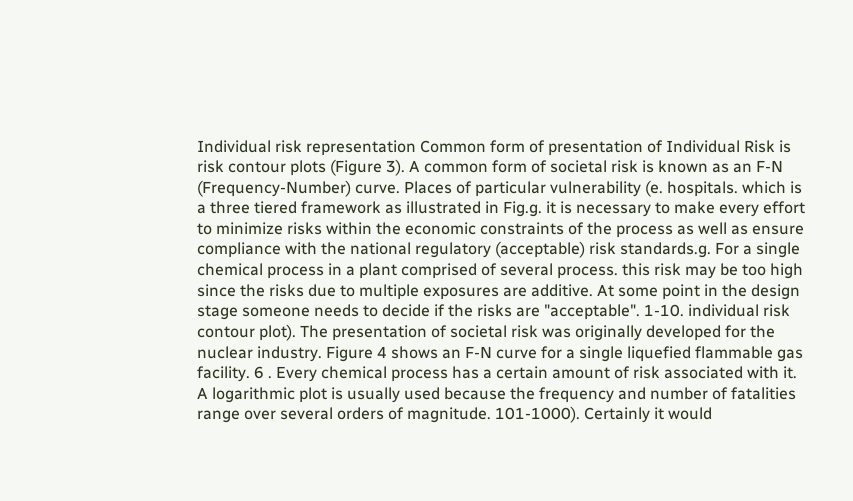Individual risk representation Common form of presentation of Individual Risk is risk contour plots (Figure 3). A common form of societal risk is known as an F-N (Frequency-Number) curve. Places of particular vulnerability (e. hospitals. which is a three tiered framework as illustrated in Fig.g. it is necessary to make every effort to minimize risks within the economic constraints of the process as well as ensure compliance with the national regulatory (acceptable) risk standards.g. For a single chemical process in a plant comprised of several process. this risk may be too high since the risks due to multiple exposures are additive. At some point in the design stage someone needs to decide if the risks are "acceptable". 1-10. individual risk contour plot). The presentation of societal risk was originally developed for the nuclear industry. Figure 4 shows an F-N curve for a single liquefied flammable gas facility. 6 . Every chemical process has a certain amount of risk associated with it. A logarithmic plot is usually used because the frequency and number of fatalities range over several orders of magnitude. 101-1000). Certainly it would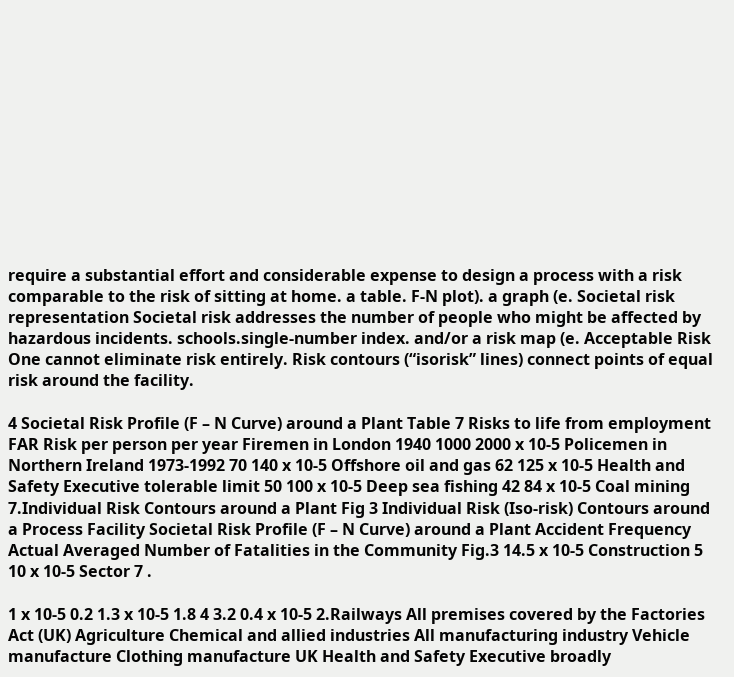require a substantial effort and considerable expense to design a process with a risk comparable to the risk of sitting at home. a table. F-N plot). a graph (e. Societal risk representation Societal risk addresses the number of people who might be affected by hazardous incidents. schools.single-number index. and/or a risk map (e. Acceptable Risk One cannot eliminate risk entirely. Risk contours (“isorisk” lines) connect points of equal risk around the facility.

4 Societal Risk Profile (F – N Curve) around a Plant Table 7 Risks to life from employment FAR Risk per person per year Firemen in London 1940 1000 2000 x 10-5 Policemen in Northern Ireland 1973-1992 70 140 x 10-5 Offshore oil and gas 62 125 x 10-5 Health and Safety Executive tolerable limit 50 100 x 10-5 Deep sea fishing 42 84 x 10-5 Coal mining 7.Individual Risk Contours around a Plant Fig 3 Individual Risk (Iso-risk) Contours around a Process Facility Societal Risk Profile (F – N Curve) around a Plant Accident Frequency Actual Averaged Number of Fatalities in the Community Fig.3 14.5 x 10-5 Construction 5 10 x 10-5 Sector 7 .

1 x 10-5 0.2 1.3 x 10-5 1.8 4 3.2 0.4 x 10-5 2.Railways All premises covered by the Factories Act (UK) Agriculture Chemical and allied industries All manufacturing industry Vehicle manufacture Clothing manufacture UK Health and Safety Executive broadly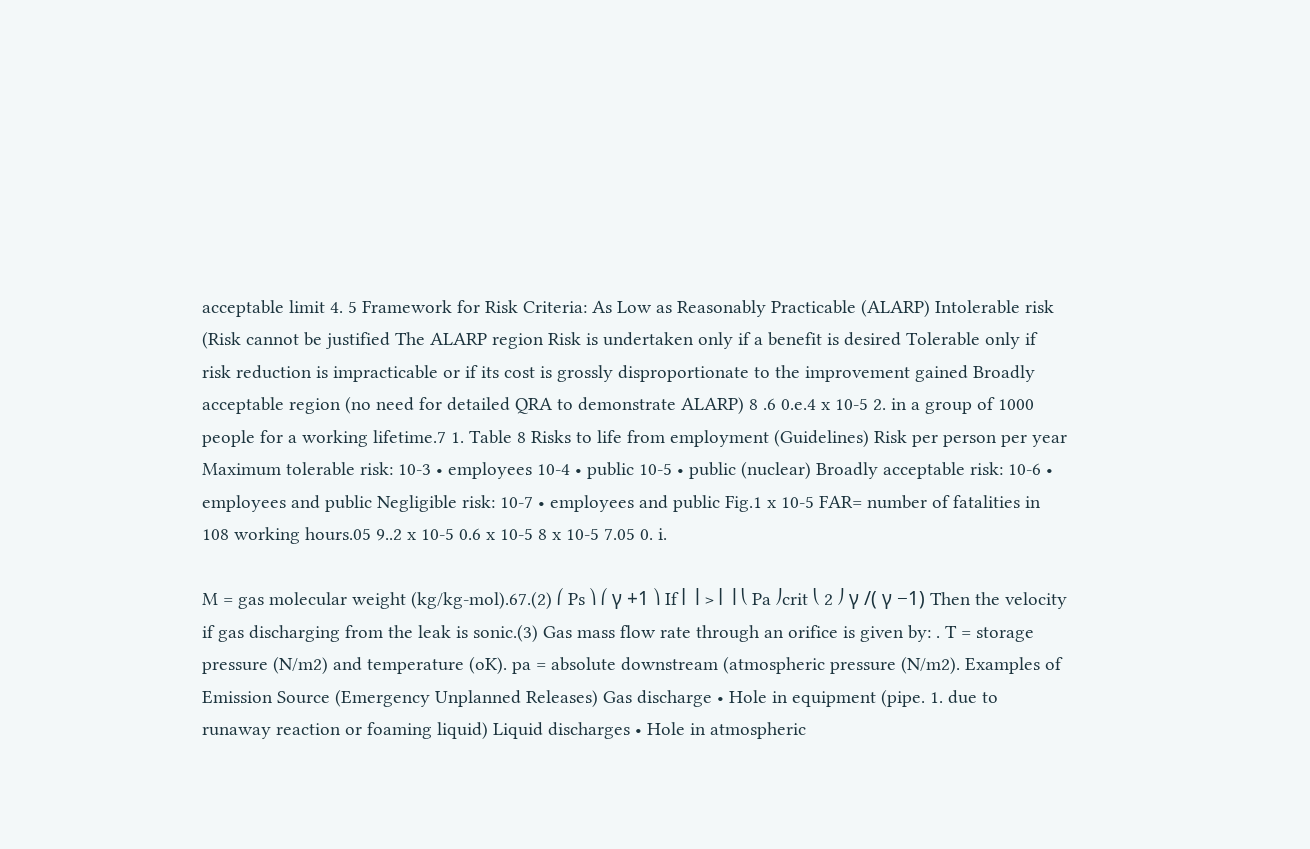acceptable limit 4. 5 Framework for Risk Criteria: As Low as Reasonably Practicable (ALARP) Intolerable risk (Risk cannot be justified The ALARP region Risk is undertaken only if a benefit is desired Tolerable only if risk reduction is impracticable or if its cost is grossly disproportionate to the improvement gained Broadly acceptable region (no need for detailed QRA to demonstrate ALARP) 8 .6 0.e.4 x 10-5 2. in a group of 1000 people for a working lifetime.7 1. Table 8 Risks to life from employment (Guidelines) Risk per person per year Maximum tolerable risk: 10-3 • employees 10-4 • public 10-5 • public (nuclear) Broadly acceptable risk: 10-6 • employees and public Negligible risk: 10-7 • employees and public Fig.1 x 10-5 FAR= number of fatalities in 108 working hours.05 9..2 x 10-5 0.6 x 10-5 8 x 10-5 7.05 0. i.

M = gas molecular weight (kg/kg-mol).67.(2) ⎛ Ps ⎞ ⎛ γ +1 ⎞ If ⎜ ⎟ > ⎜ ⎟ ⎝ Pa ⎠crit ⎝ 2 ⎠ γ /( γ −1) Then the velocity if gas discharging from the leak is sonic.(3) Gas mass flow rate through an orifice is given by: . T = storage pressure (N/m2) and temperature (oK). pa = absolute downstream (atmospheric pressure (N/m2). Examples of Emission Source (Emergency Unplanned Releases) Gas discharge • Hole in equipment (pipe. 1. due to runaway reaction or foaming liquid) Liquid discharges • Hole in atmospheric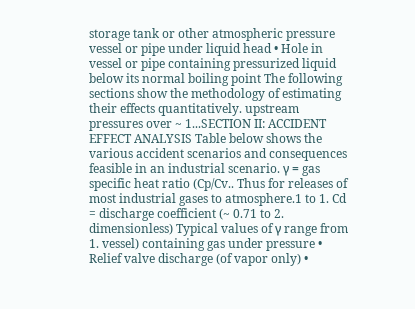storage tank or other atmospheric pressure vessel or pipe under liquid head • Hole in vessel or pipe containing pressurized liquid below its normal boiling point The following sections show the methodology of estimating their effects quantitatively. upstream pressures over ~ 1...SECTION II: ACCIDENT EFFECT ANALYSIS Table below shows the various accident scenarios and consequences feasible in an industrial scenario. γ = gas specific heat ratio (Cp/Cv.. Thus for releases of most industrial gases to atmosphere.1 to 1. Cd = discharge coefficient (~ 0.71 to 2. dimensionless) Typical values of γ range from 1. vessel) containing gas under pressure • Relief valve discharge (of vapor only) •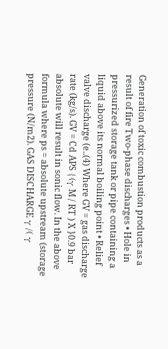Generation of toxic combustion products as a result of fire Two-phase discharges • Hole in pressurized storage tank or pipe containing a liquid above its normal boiling point • Relief valve discharge (e..(4) Where GV = gas discharge rate (kg/s). GV = Cd APS {(γ M / RT ) X }0.9 bar absolute will result in sonic flow. In the above formula where ps = absolute upstream (storage pressure (N/m2). GAS DISCHARGE γ /( γ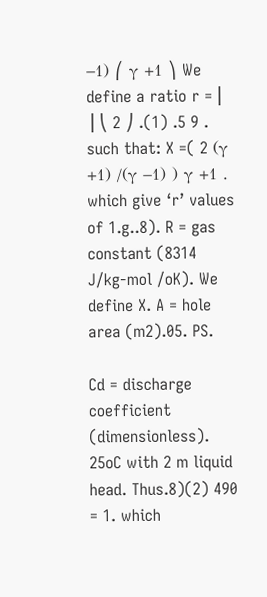−1) ⎛ γ +1 ⎞ We define a ratio r = ⎜ ⎟ ⎝ 2 ⎠ .(1) .5 9 . such that: X =( 2 (γ +1) /(γ −1) ) γ +1 . which give ‘r’ values of 1.g..8). R = gas constant (8314 J/kg-mol /oK). We define X. A = hole area (m2).05. PS.

Cd = discharge coefficient (dimensionless). 25oC with 2 m liquid head. Thus.8)(2) 490 = 1. which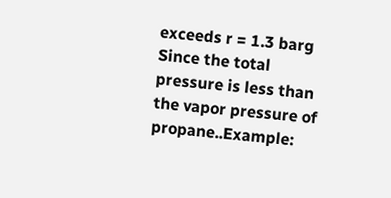exceeds r = 1.3 barg Since the total pressure is less than the vapor pressure of propane..Example: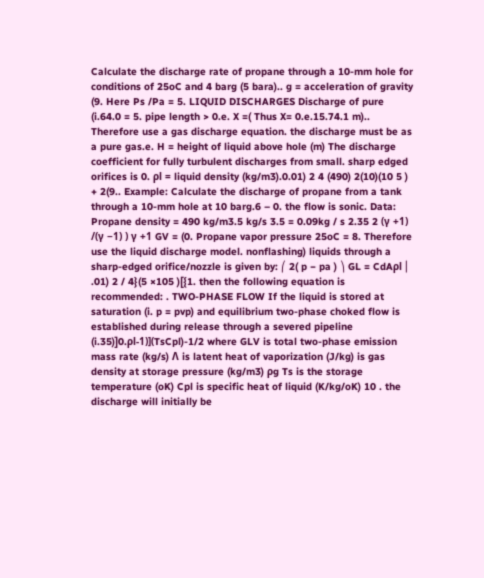Calculate the discharge rate of propane through a 10-mm hole for conditions of 25oC and 4 barg (5 bara).. g = acceleration of gravity (9. Here Ps /Pa = 5. LIQUID DISCHARGES Discharge of pure (i.64.0 = 5. pipe length > 0.e. X =( Thus X= 0.e.15.74.1 m).. Therefore use a gas discharge equation. the discharge must be as a pure gas.e. H = height of liquid above hole (m) The discharge coefficient for fully turbulent discharges from small. sharp edged orifices is 0. ρl = liquid density (kg/m3).0.01) 2 4 (490) 2(10)(10 5 ) + 2(9.. Example: Calculate the discharge of propane from a tank through a 10-mm hole at 10 barg.6 – 0. the flow is sonic. Data: Propane density = 490 kg/m3.5 kg/s 3.5 = 0.09kg / s 2.35 2 (γ +1) /(γ −1) ) γ +1 GV = (0. Propane vapor pressure 25oC = 8. Therefore use the liquid discharge model. nonflashing) liquids through a sharp-edged orifice/nozzle is given by: ⎛ 2( p − pa ) ⎞ GL = CdAρl ⎜ .01) 2 / 4}(5 ×105 )[{1. then the following equation is recommended: . TWO-PHASE FLOW If the liquid is stored at saturation (i. p = pvp) and equilibrium two-phase choked flow is established during release through a severed pipeline (i.35)]0.ρl-1)](TsCpl)-1/2 where GLV is total two-phase emission mass rate (kg/s) Λ is latent heat of vaporization (J/kg) is gas density at storage pressure (kg/m3) ρg Ts is the storage temperature (oK) Cpl is specific heat of liquid (K/kg/oK) 10 . the discharge will initially be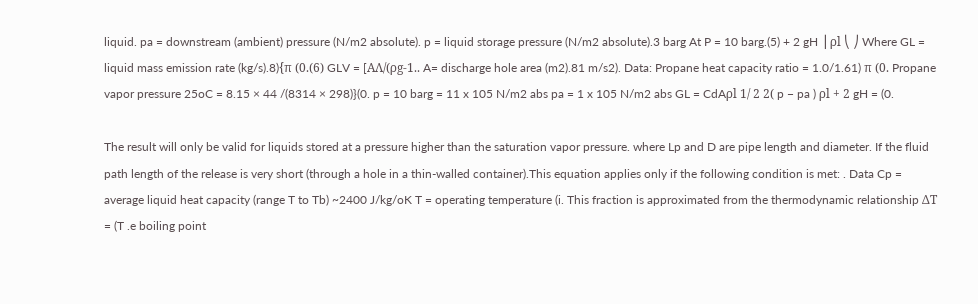liquid. pa = downstream (ambient) pressure (N/m2 absolute). p = liquid storage pressure (N/m2 absolute).3 barg At P = 10 barg.(5) + 2 gH ⎟ ρl ⎝ ⎠ Where GL = liquid mass emission rate (kg/s).8){π (0.(6) GLV = [AΛ/(ρg-1.. A= discharge hole area (m2).81 m/s2). Data: Propane heat capacity ratio = 1.0/1.61) π (0. Propane vapor pressure 25oC = 8.15 × 44 /(8314 × 298)}(0. p = 10 barg = 11 x 105 N/m2 abs pa = 1 x 105 N/m2 abs GL = CdAρl 1/ 2 2( p − pa ) ρl + 2 gH = (0.

The result will only be valid for liquids stored at a pressure higher than the saturation vapor pressure. where Lp and D are pipe length and diameter. If the fluid path length of the release is very short (through a hole in a thin-walled container).This equation applies only if the following condition is met: . Data Cp = average liquid heat capacity (range T to Tb) ~2400 J/kg/oK T = operating temperature (i. This fraction is approximated from the thermodynamic relationship ΔT = (T .e boiling point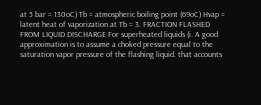at 5 bar = 130oC) Tb = atmospheric boiling point (69oC) Hvap = latent heat of vaporization at Tb = 3. FRACTION FLASHED FROM LIQUID DISCHARGE For superheated liquids (i. A good approximation is to assume a choked pressure equal to the saturation vapor pressure of the flashing liquid. that accounts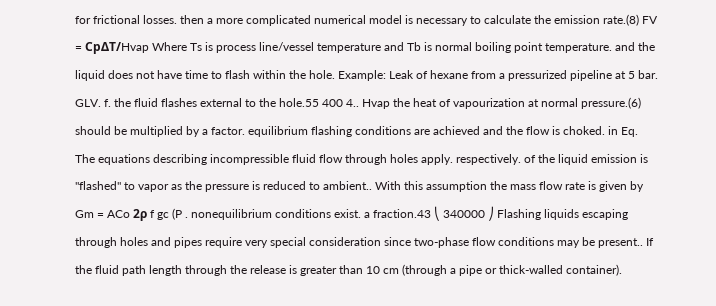for frictional losses. then a more complicated numerical model is necessary to calculate the emission rate.(8) FV = CpΔT/Hvap Where Ts is process line/vessel temperature and Tb is normal boiling point temperature. and the liquid does not have time to flash within the hole. Example: Leak of hexane from a pressurized pipeline at 5 bar. GLV. f. the fluid flashes external to the hole.55 400 4.. Hvap the heat of vapourization at normal pressure.(6) should be multiplied by a factor. equilibrium flashing conditions are achieved and the flow is choked. in Eq. The equations describing incompressible fluid flow through holes apply. respectively. of the liquid emission is "flashed" to vapor as the pressure is reduced to ambient.. With this assumption the mass flow rate is given by Gm = ACo 2ρ f gc (P . nonequilibrium conditions exist. a fraction.43 ⎝ 340000 ⎠ Flashing liquids escaping through holes and pipes require very special consideration since two-phase flow conditions may be present.. If the fluid path length through the release is greater than 10 cm (through a pipe or thick-walled container).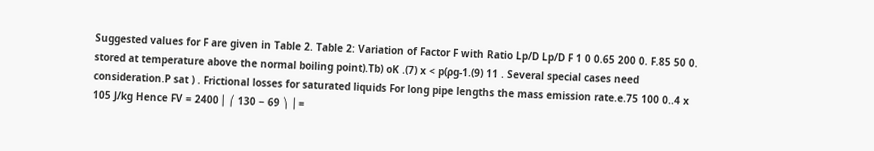Suggested values for F are given in Table 2. Table 2: Variation of Factor F with Ratio Lp/D Lp/D F 1 0 0.65 200 0. F.85 50 0. stored at temperature above the normal boiling point).Tb) oK .(7) x < p(ρg-1.(9) 11 . Several special cases need consideration.P sat ) . Frictional losses for saturated liquids For long pipe lengths the mass emission rate.e.75 100 0..4 x 105 J/kg Hence FV = 2400 ⎜ ⎛ 130 − 69 ⎞ ⎟ =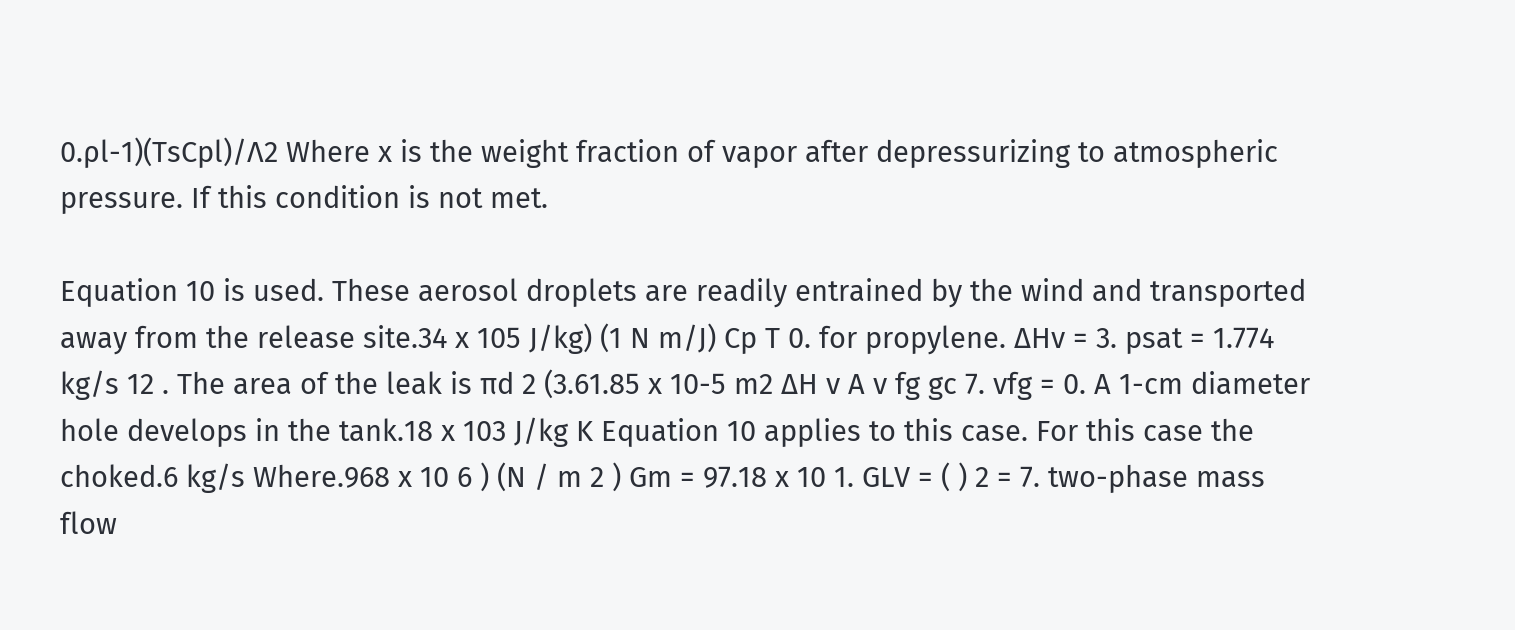0.ρl-1)(TsCpl)/Λ2 Where x is the weight fraction of vapor after depressurizing to atmospheric pressure. If this condition is not met.

Equation 10 is used. These aerosol droplets are readily entrained by the wind and transported away from the release site.34 x 105 J/kg) (1 N m/J) Cp T 0. for propylene. ΔHv = 3. psat = 1.774 kg/s 12 . The area of the leak is πd 2 (3.61.85 x 10-5 m2 ΔH v A v fg gc 7. vfg = 0. A 1-cm diameter hole develops in the tank.18 x 103 J/kg K Equation 10 applies to this case. For this case the choked.6 kg/s Where.968 x 10 6 ) (N / m 2 ) Gm = 97.18 x 10 1. GLV = ( ) 2 = 7. two-phase mass flow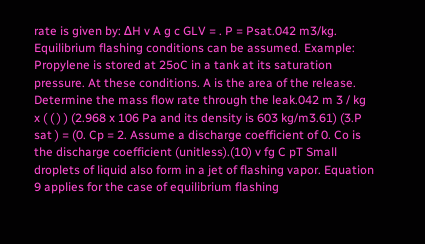rate is given by: ΔH v A g c GLV = . P = Psat.042 m3/kg. Equilibrium flashing conditions can be assumed. Example: Propylene is stored at 25oC in a tank at its saturation pressure. At these conditions. A is the area of the release. Determine the mass flow rate through the leak.042 m 3 / kg x ( ( ) ) (2.968 x 106 Pa and its density is 603 kg/m3.61) (3.P sat ) = (0. Cp = 2. Assume a discharge coefficient of 0. Co is the discharge coefficient (unitless).(10) v fg C pT Small droplets of liquid also form in a jet of flashing vapor. Equation 9 applies for the case of equilibrium flashing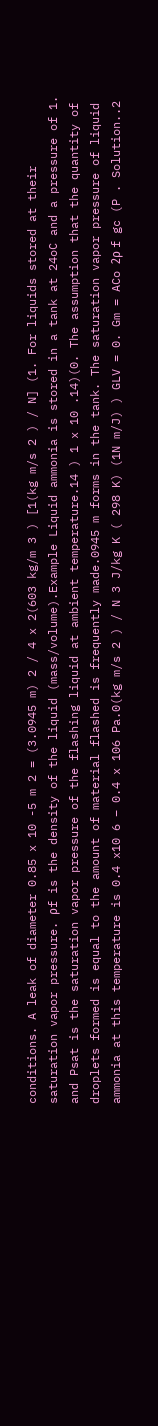conditions. A leak of diameter 0.85 x 10 -5 m 2 = (3.0945 m) 2 / 4 x 2(603 kg/m 3 ) [1(kg m/s 2 ) / N] (1. For liquids stored at their saturation vapor pressure. ρf is the density of the liquid (mass/volume).Example Liquid ammonia is stored in a tank at 24oC and a pressure of 1. and Psat is the saturation vapor pressure of the flashing liquid at ambient temperature.14 ) 1 x 10 .14)(0. The assumption that the quantity of droplets formed is equal to the amount of material flashed is frequently made.0945 m forms in the tank. The saturation vapor pressure of liquid ammonia at this temperature is 0.4 x10 6 − 0.4 x 106 Pa.0(kg m/s 2 ) / N 3 J/kg K ( 298 K) (1N m/J) ) GLV = 0. Gm = ACo 2ρ f gc (P . Solution..2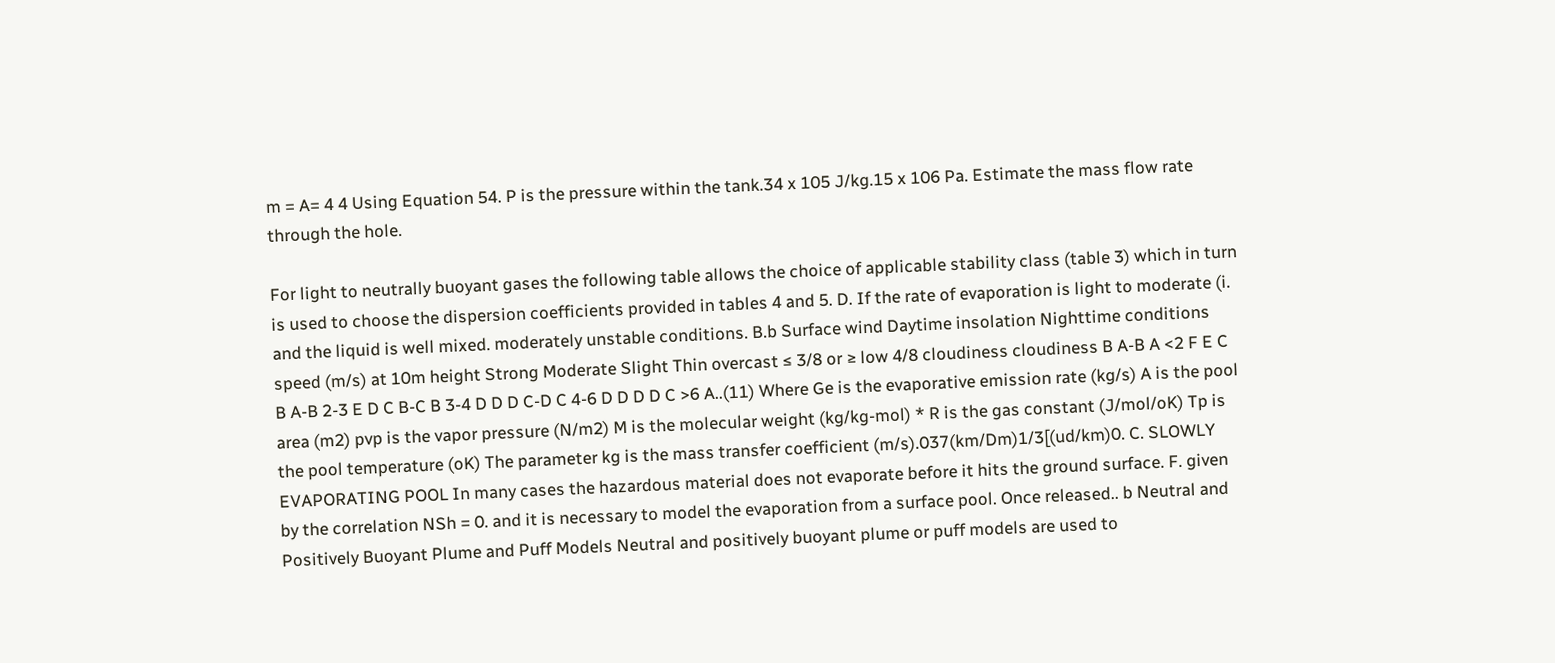m = A= 4 4 Using Equation 54. P is the pressure within the tank.34 x 105 J/kg.15 x 106 Pa. Estimate the mass flow rate through the hole.

For light to neutrally buoyant gases the following table allows the choice of applicable stability class (table 3) which in turn is used to choose the dispersion coefficients provided in tables 4 and 5. D. If the rate of evaporation is light to moderate (i. and the liquid is well mixed. moderately unstable conditions. B.b Surface wind Daytime insolation Nighttime conditions speed (m/s) at 10m height Strong Moderate Slight Thin overcast ≤ 3/8 or ≥ low 4/8 cloudiness cloudiness B A-B A <2 F E C B A-B 2-3 E D C B-C B 3-4 D D D C-D C 4-6 D D D D C >6 A..(11) Where Ge is the evaporative emission rate (kg/s) A is the pool area (m2) pvp is the vapor pressure (N/m2) M is the molecular weight (kg/kg-mol) * R is the gas constant (J/mol/oK) Tp is the pool temperature (oK) The parameter kg is the mass transfer coefficient (m/s).037(km/Dm)1/3[(ud/km)0. C. SLOWLY EVAPORATING POOL In many cases the hazardous material does not evaporate before it hits the ground surface. F. given by the correlation NSh = 0. and it is necessary to model the evaporation from a surface pool. Once released.. b Neutral and Positively Buoyant Plume and Puff Models Neutral and positively buoyant plume or puff models are used to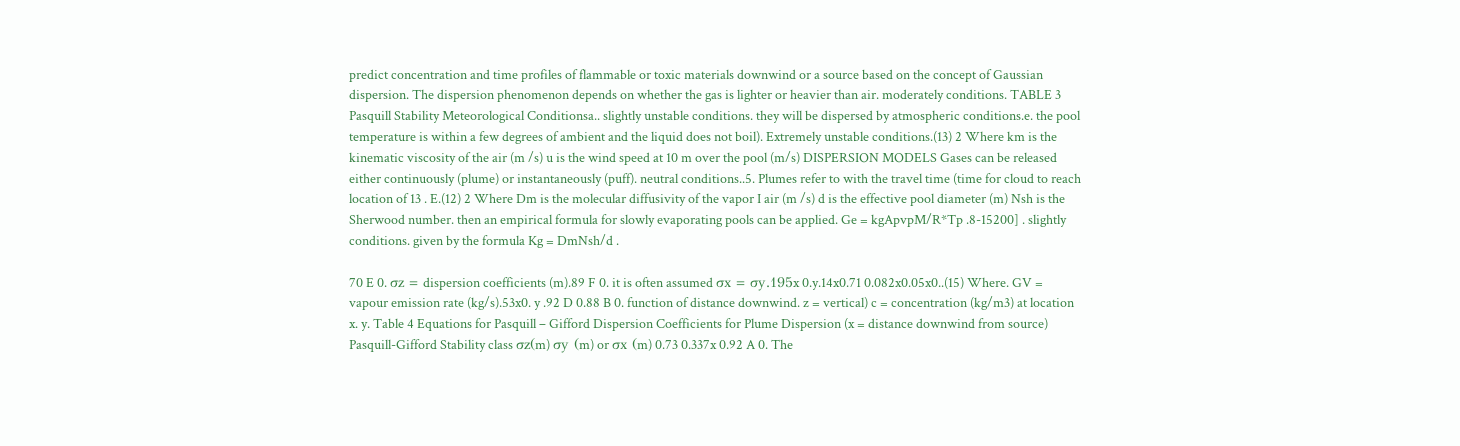predict concentration and time profiles of flammable or toxic materials downwind or a source based on the concept of Gaussian dispersion. The dispersion phenomenon depends on whether the gas is lighter or heavier than air. moderately conditions. TABLE 3 Pasquill Stability Meteorological Conditionsa.. slightly unstable conditions. they will be dispersed by atmospheric conditions.e. the pool temperature is within a few degrees of ambient and the liquid does not boil). Extremely unstable conditions.(13) 2 Where km is the kinematic viscosity of the air (m /s) u is the wind speed at 10 m over the pool (m/s) DISPERSION MODELS Gases can be released either continuously (plume) or instantaneously (puff). neutral conditions..5. Plumes refer to with the travel time (time for cloud to reach location of 13 . E.(12) 2 Where Dm is the molecular diffusivity of the vapor I air (m /s) d is the effective pool diameter (m) Nsh is the Sherwood number. then an empirical formula for slowly evaporating pools can be applied. Ge = kgApvpM/R*Tp .8-15200] . slightly conditions. given by the formula Kg = DmNsh/d .

70 E 0. σz = dispersion coefficients (m).89 F 0. it is often assumed σx = σy.195x 0.y.14x0.71 0.082x0.05x0..(15) Where. GV = vapour emission rate (kg/s).53x0. y .92 D 0.88 B 0. function of distance downwind. z = vertical) c = concentration (kg/m3) at location x. y. Table 4 Equations for Pasquill – Gifford Dispersion Coefficients for Plume Dispersion (x = distance downwind from source) Pasquill-Gifford Stability class σz(m) σy (m) or σx (m) 0.73 0.337x 0.92 A 0. The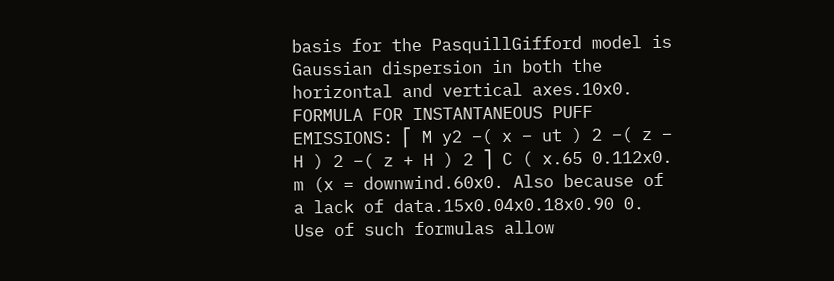basis for the PasquillGifford model is Gaussian dispersion in both the horizontal and vertical axes.10x0. FORMULA FOR INSTANTANEOUS PUFF EMISSIONS: ⎡ M y2 −( x − ut ) 2 −( z − H ) 2 −( z + H ) 2 ⎤ C ( x.65 0.112x0. m (x = downwind.60x0. Also because of a lack of data.15x0.04x0.18x0.90 0. Use of such formulas allow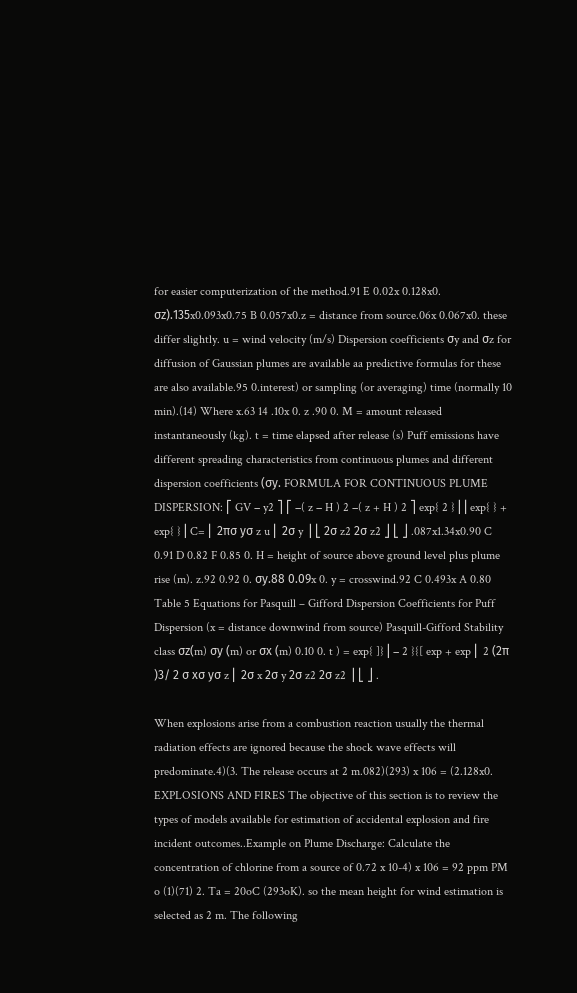for easier computerization of the method.91 E 0.02x 0.128x0. σz).135x0.093x0.75 B 0.057x0.z = distance from source.06x 0.067x0. these differ slightly. u = wind velocity (m/s) Dispersion coefficients σy and σz for diffusion of Gaussian plumes are available aa predictive formulas for these are also available.95 0.interest) or sampling (or averaging) time (normally 10 min).(14) Where x.63 14 .10x 0. z .90 0. M = amount released instantaneously (kg). t = time elapsed after release (s) Puff emissions have different spreading characteristics from continuous plumes and different dispersion coefficients (σy. FORMULA FOR CONTINUOUS PLUME DISPERSION: ⎡ GV − y2 ⎤ ⎡ −( z − H ) 2 −( z + H ) 2 ⎤ exp{ 2 }⎥ ⎢exp{ } + exp{ }⎥ C= ⎢ 2πσ yσ z u ⎢ 2σ y ⎥ ⎣ 2σ z2 2σ z2 ⎦ ⎣ ⎦ .087x1.34x0.90 C 0.91 D 0.82 F 0.85 0. H = height of source above ground level plus plume rise (m). z.92 0.92 0. σy.88 0.09x 0. y = crosswind.92 C 0.493x A 0.80 Table 5 Equations for Pasquill – Gifford Dispersion Coefficients for Puff Dispersion (x = distance downwind from source) Pasquill-Gifford Stability class σz(m) σy (m) or σx (m) 0.10 0. t ) = exp{ ]}⎥ − 2 }{[ exp + exp ⎢ 2 (2π )3/ 2 σ xσ yσ z ⎢ 2σ x 2σ y 2σ z2 2σ z2 ⎥ ⎣ ⎦ .

When explosions arise from a combustion reaction usually the thermal radiation effects are ignored because the shock wave effects will predominate.4)(3. The release occurs at 2 m.082)(293) x 106 = (2.128x0. EXPLOSIONS AND FIRES The objective of this section is to review the types of models available for estimation of accidental explosion and fire incident outcomes..Example on Plume Discharge: Calculate the concentration of chlorine from a source of 0.72 x 10-4) x 106 = 92 ppm PM o (1)(71) 2. Ta = 20oC (293oK). so the mean height for wind estimation is selected as 2 m. The following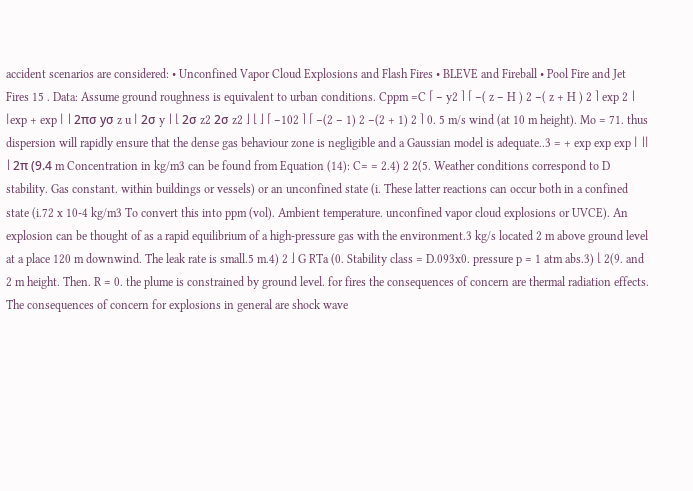accident scenarios are considered: • Unconfined Vapor Cloud Explosions and Flash Fires • BLEVE and Fireball • Pool Fire and Jet Fires 15 . Data: Assume ground roughness is equivalent to urban conditions. Cppm =C ⎡ − y2 ⎤ ⎡ −( z − H ) 2 −( z + H ) 2 ⎤ exp 2 ⎥ ⎢exp + exp ⎢ ⎥ 2πσ yσ z u ⎢ 2σ y ⎥ ⎣ 2σ z2 2σ z2 ⎦ ⎣ ⎦ ⎡ −102 ⎤ ⎡ −(2 − 1) 2 −(2 + 1) 2 ⎤ 0. 5 m/s wind (at 10 m height). Mo = 71. thus dispersion will rapidly ensure that the dense gas behaviour zone is negligible and a Gaussian model is adequate..3 = + exp exp exp ⎢ ⎥⎢ ⎥ 2π (9.4 m Concentration in kg/m3 can be found from Equation (14): C= = 2.4) 2 2(5. Weather conditions correspond to D stability. Gas constant. within buildings or vessels) or an unconfined state (i. These latter reactions can occur both in a confined state (i.72 x 10-4 kg/m3 To convert this into ppm (vol). Ambient temperature. unconfined vapor cloud explosions or UVCE). An explosion can be thought of as a rapid equilibrium of a high-pressure gas with the environment.3 kg/s located 2 m above ground level at a place 120 m downwind. The leak rate is small.5 m.4) 2 ⎦ G RTa (0. Stability class = D.093x0. pressure p = 1 atm abs.3) ⎣ 2(9. and 2 m height. Then. R = 0. the plume is constrained by ground level. for fires the consequences of concern are thermal radiation effects. The consequences of concern for explosions in general are shock wave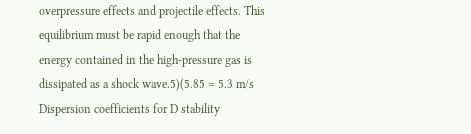overpressure effects and projectile effects. This equilibrium must be rapid enough that the energy contained in the high-pressure gas is dissipated as a shock wave.5)(5.85 = 5.3 m/s Dispersion coefficients for D stability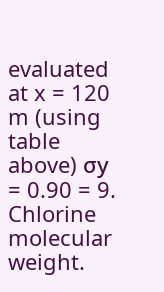evaluated at x = 120 m (using table above) σy = 0.90 = 9. Chlorine molecular weight.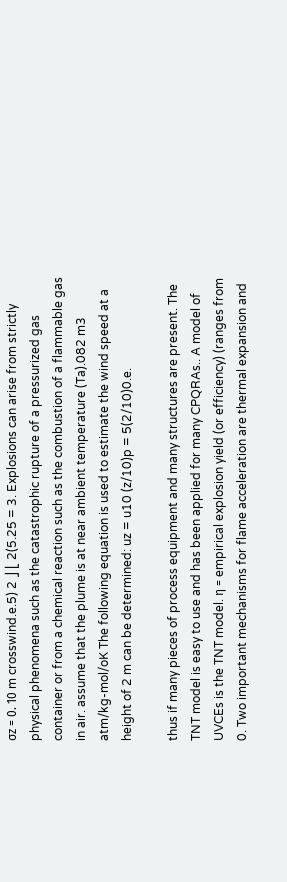σz = 0. 10 m crosswind.e.5) 2 ⎦ ⎣ 2(5.25 = 3. Explosions can arise from strictly physical phenomena such as the catastrophic rupture of a pressurized gas container or from a chemical reaction such as the combustion of a flammable gas in air. assume that the plume is at near ambient temperature (Ta).082 m3 atm/kg-mol/oK The following equation is used to estimate the wind speed at a height of 2 m can be determined: uz = u10 (z/10)p = 5(2/10)0.e.

thus if many pieces of process equipment and many structures are present. The TNT model is easy to use and has been applied for many CPQRAs.. A model of UVCEs is the TNT model. η = empirical explosion yield (or efficiency) (ranges from 0. Two important mechanisms for flame acceleration are thermal expansion and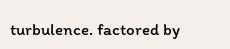turbulence. factored by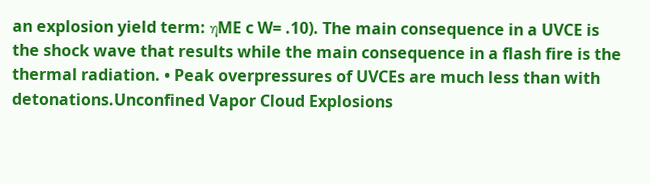an explosion yield term: ηME c W= .10). The main consequence in a UVCE is the shock wave that results while the main consequence in a flash fire is the thermal radiation. • Peak overpressures of UVCEs are much less than with detonations.Unconfined Vapor Cloud Explosions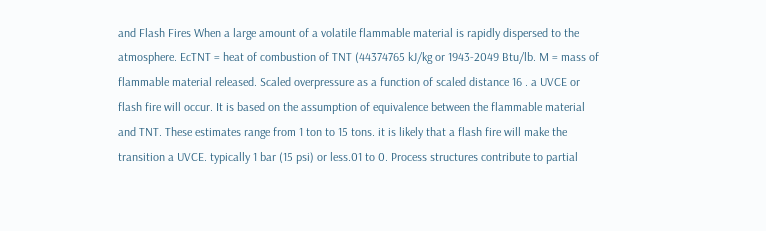and Flash Fires When a large amount of a volatile flammable material is rapidly dispersed to the atmosphere. EcTNT = heat of combustion of TNT (44374765 kJ/kg or 1943-2049 Btu/lb. M = mass of flammable material released. Scaled overpressure as a function of scaled distance 16 . a UVCE or flash fire will occur. It is based on the assumption of equivalence between the flammable material and TNT. These estimates range from 1 ton to 15 tons. it is likely that a flash fire will make the transition a UVCE. typically 1 bar (15 psi) or less.01 to 0. Process structures contribute to partial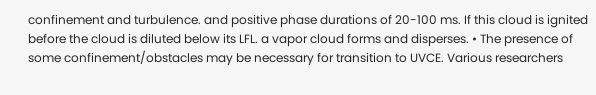confinement and turbulence. and positive phase durations of 20-100 ms. If this cloud is ignited before the cloud is diluted below its LFL. a vapor cloud forms and disperses. • The presence of some confinement/obstacles may be necessary for transition to UVCE. Various researchers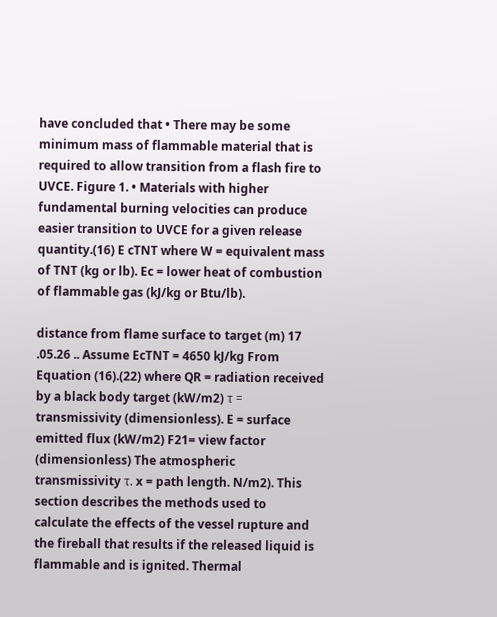have concluded that • There may be some minimum mass of flammable material that is required to allow transition from a flash fire to UVCE. Figure 1. • Materials with higher fundamental burning velocities can produce easier transition to UVCE for a given release quantity.(16) E cTNT where W = equivalent mass of TNT (kg or lb). Ec = lower heat of combustion of flammable gas (kJ/kg or Btu/lb).

distance from flame surface to target (m) 17 .05.26 .. Assume EcTNT = 4650 kJ/kg From Equation (16).(22) where QR = radiation received by a black body target (kW/m2) τ = transmissivity (dimensionless). E = surface emitted flux (kW/m2) F21= view factor (dimensionless) The atmospheric transmissivity τ. x = path length. N/m2). This section describes the methods used to calculate the effects of the vessel rupture and the fireball that results if the released liquid is flammable and is ignited. Thermal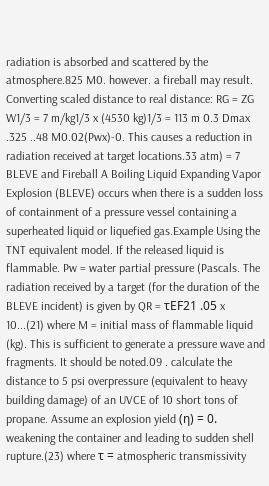radiation is absorbed and scattered by the atmosphere.825 M0. however. a fireball may result. Converting scaled distance to real distance: RG = ZG W1/3 = 7 m/kg1/3 x (4530 kg)1/3 = 113 m 0.3 Dmax .325 ..48 M0.02(Pwx)-0. This causes a reduction in radiation received at target locations.33 atm) = 7 BLEVE and Fireball A Boiling Liquid Expanding Vapor Explosion (BLEVE) occurs when there is a sudden loss of containment of a pressure vessel containing a superheated liquid or liquefied gas.Example Using the TNT equivalent model. If the released liquid is flammable. Pw = water partial pressure (Pascals. The radiation received by a target (for the duration of the BLEVE incident) is given by QR = τEF21 .05 x 10...(21) where M = initial mass of flammable liquid (kg). This is sufficient to generate a pressure wave and fragments. It should be noted.09 . calculate the distance to 5 psi overpressure (equivalent to heavy building damage) of an UVCE of 10 short tons of propane. Assume an explosion yield (η) = 0. weakening the container and leading to sudden shell rupture.(23) where τ = atmospheric transmissivity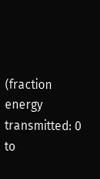(fraction energy transmitted: 0 to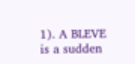1). A BLEVE is a sudden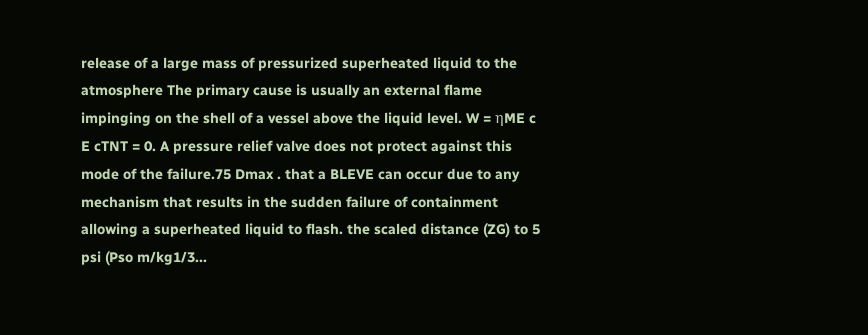release of a large mass of pressurized superheated liquid to the atmosphere The primary cause is usually an external flame impinging on the shell of a vessel above the liquid level. W = ηME c E cTNT = 0. A pressure relief valve does not protect against this mode of the failure.75 Dmax . that a BLEVE can occur due to any mechanism that results in the sudden failure of containment allowing a superheated liquid to flash. the scaled distance (ZG) to 5 psi (Pso m/kg1/3...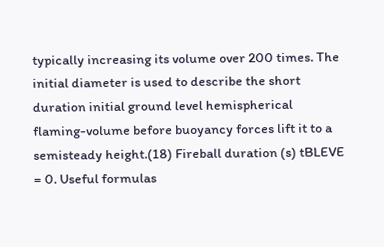typically increasing its volume over 200 times. The initial diameter is used to describe the short duration initial ground level hemispherical flaming-volume before buoyancy forces lift it to a semisteady height.(18) Fireball duration (s) tBLEVE = 0. Useful formulas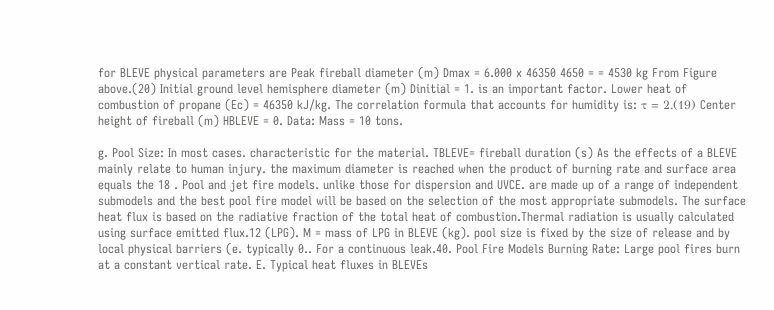for BLEVE physical parameters are Peak fireball diameter (m) Dmax = 6.000 x 46350 4650 = = 4530 kg From Figure above.(20) Initial ground level hemisphere diameter (m) Dinitial = 1. is an important factor. Lower heat of combustion of propane (Ec) = 46350 kJ/kg. The correlation formula that accounts for humidity is: τ = 2.(19) Center height of fireball (m) HBLEVE = 0. Data: Mass = 10 tons.

g. Pool Size: In most cases. characteristic for the material. TBLEVE= fireball duration (s) As the effects of a BLEVE mainly relate to human injury. the maximum diameter is reached when the product of burning rate and surface area equals the 18 . Pool and jet fire models. unlike those for dispersion and UVCE. are made up of a range of independent submodels and the best pool fire model will be based on the selection of the most appropriate submodels. The surface heat flux is based on the radiative fraction of the total heat of combustion.Thermal radiation is usually calculated using surface emitted flux.12 (LPG). M = mass of LPG in BLEVE (kg). pool size is fixed by the size of release and by local physical barriers (e. typically 0.. For a continuous leak.40. Pool Fire Models Burning Rate: Large pool fires burn at a constant vertical rate. E. Typical heat fluxes in BLEVEs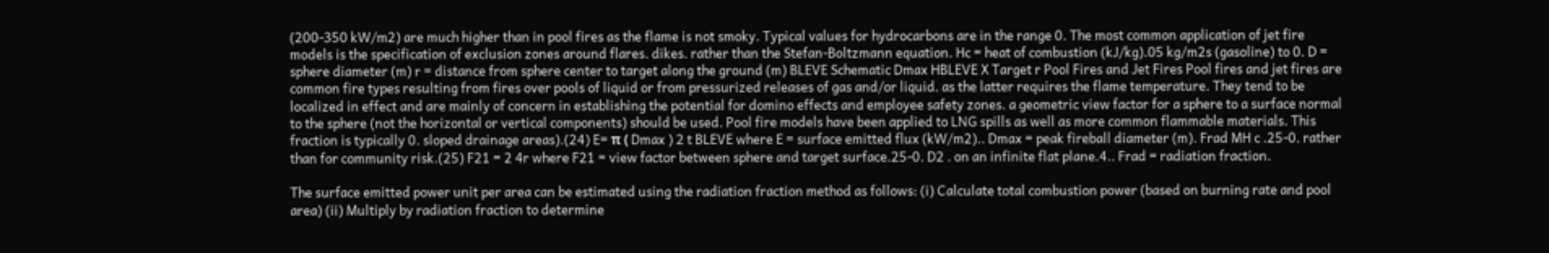(200-350 kW/m2) are much higher than in pool fires as the flame is not smoky. Typical values for hydrocarbons are in the range 0. The most common application of jet fire models is the specification of exclusion zones around flares. dikes. rather than the Stefan-Boltzmann equation. Hc = heat of combustion (kJ/kg).05 kg/m2s (gasoline) to 0. D = sphere diameter (m) r = distance from sphere center to target along the ground (m) BLEVE Schematic Dmax HBLEVE X Target r Pool Fires and Jet Fires Pool fires and jet fires are common fire types resulting from fires over pools of liquid or from pressurized releases of gas and/or liquid. as the latter requires the flame temperature. They tend to be localized in effect and are mainly of concern in establishing the potential for domino effects and employee safety zones. a geometric view factor for a sphere to a surface normal to the sphere (not the horizontal or vertical components) should be used. Pool fire models have been applied to LNG spills as well as more common flammable materials. This fraction is typically 0. sloped drainage areas).(24) E= π ( Dmax ) 2 t BLEVE where E = surface emitted flux (kW/m2).. Dmax = peak fireball diameter (m). Frad MH c .25-0. rather than for community risk.(25) F21 = 2 4r where F21 = view factor between sphere and target surface.25-0. D2 . on an infinite flat plane.4.. Frad = radiation fraction.

The surface emitted power unit per area can be estimated using the radiation fraction method as follows: (i) Calculate total combustion power (based on burning rate and pool area) (ii) Multiply by radiation fraction to determine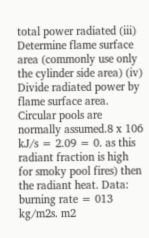total power radiated (iii) Determine flame surface area (commonly use only the cylinder side area) (iv) Divide radiated power by flame surface area. Circular pools are normally assumed.8 x 106 kJ/s = 2.09 = 0. as this radiant fraction is high for smoky pool fires) then the radiant heat. Data: burning rate = 013 kg/m2s. m2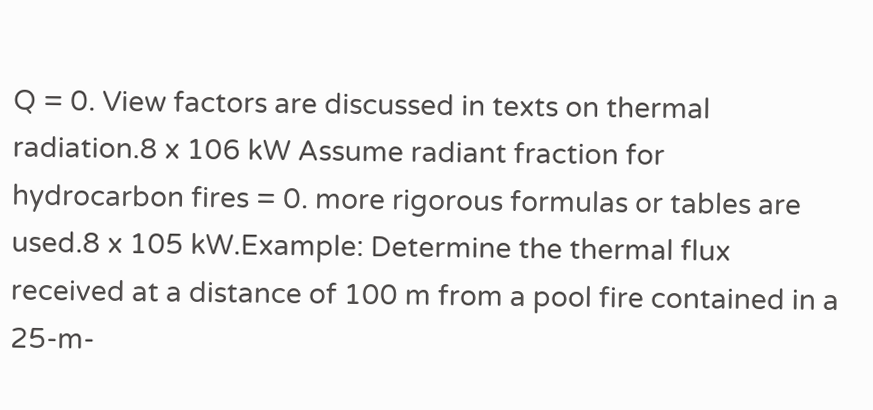Q = 0. View factors are discussed in texts on thermal radiation.8 x 106 kW Assume radiant fraction for hydrocarbon fires = 0. more rigorous formulas or tables are used.8 x 105 kW.Example: Determine the thermal flux received at a distance of 100 m from a pool fire contained in a 25-m-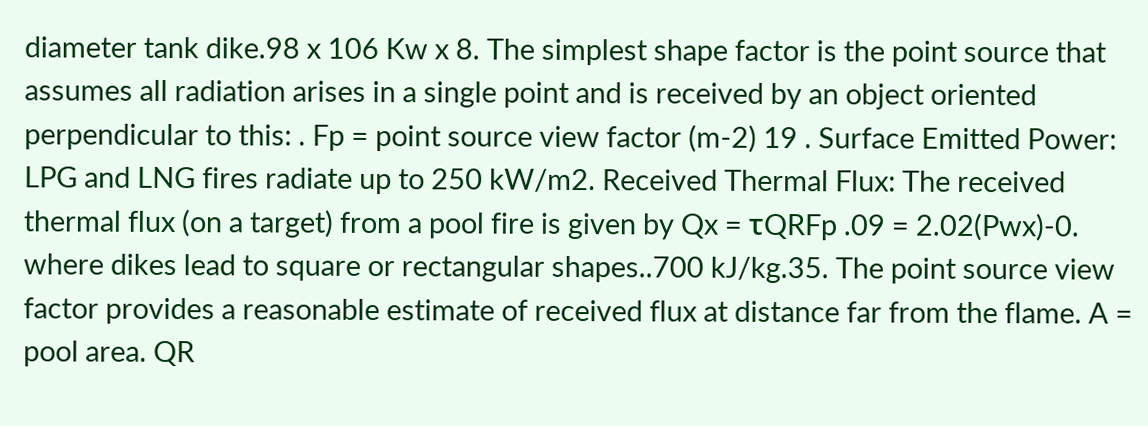diameter tank dike.98 x 106 Kw x 8. The simplest shape factor is the point source that assumes all radiation arises in a single point and is received by an object oriented perpendicular to this: . Fp = point source view factor (m-2) 19 . Surface Emitted Power: LPG and LNG fires radiate up to 250 kW/m2. Received Thermal Flux: The received thermal flux (on a target) from a pool fire is given by Qx = τQRFp .09 = 2.02(Pwx)-0. where dikes lead to square or rectangular shapes..700 kJ/kg.35. The point source view factor provides a reasonable estimate of received flux at distance far from the flame. A = pool area. QR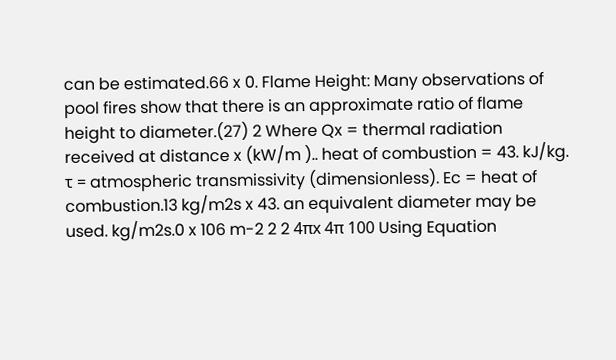can be estimated.66 x 0. Flame Height: Many observations of pool fires show that there is an approximate ratio of flame height to diameter.(27) 2 Where Qx = thermal radiation received at distance x (kW/m ).. heat of combustion = 43. kJ/kg. τ = atmospheric transmissivity (dimensionless). Ec = heat of combustion.13 kg/m2s x 43. an equivalent diameter may be used. kg/m2s.0 x 106 m-2 2 2 4πx 4π 100 Using Equation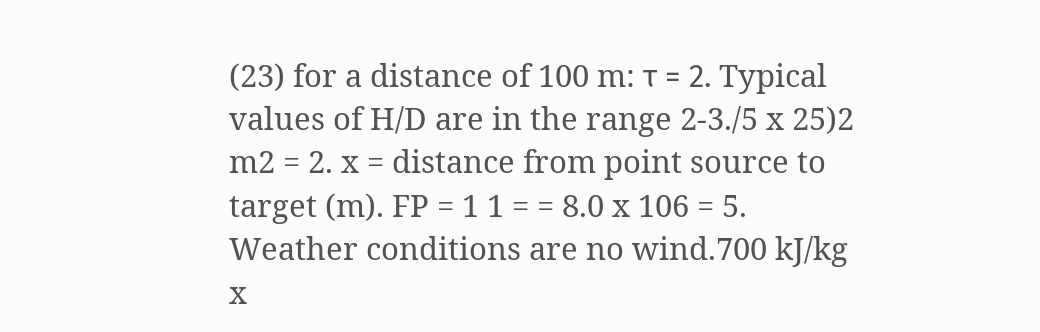(23) for a distance of 100 m: τ = 2. Typical values of H/D are in the range 2-3./5 x 25)2 m2 = 2. x = distance from point source to target (m). FP = 1 1 = = 8.0 x 106 = 5. Weather conditions are no wind.700 kJ/kg x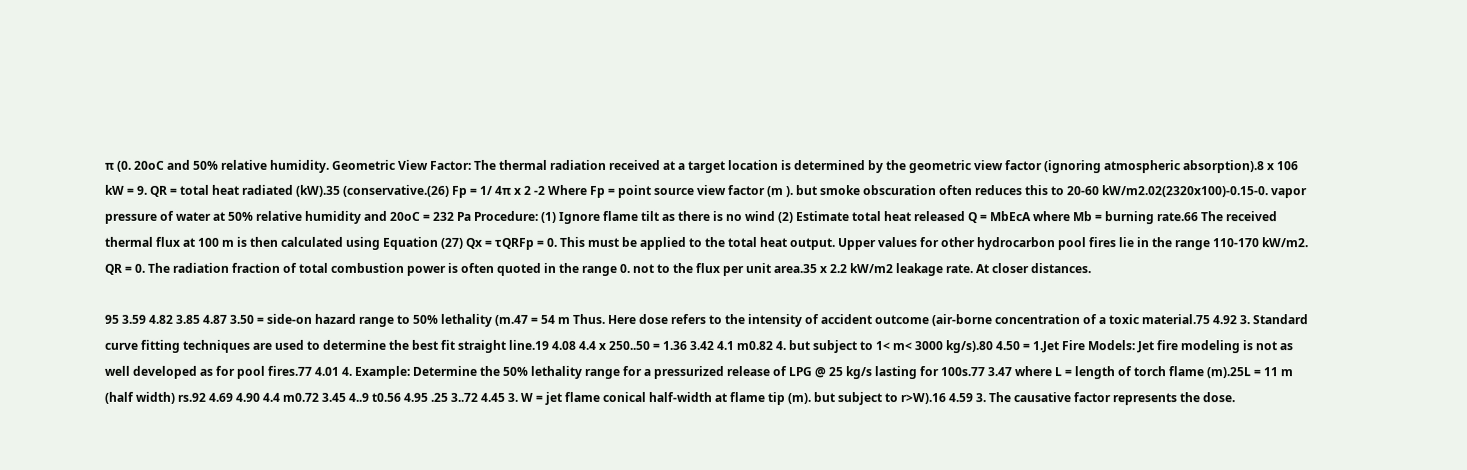π (0. 20oC and 50% relative humidity. Geometric View Factor: The thermal radiation received at a target location is determined by the geometric view factor (ignoring atmospheric absorption).8 x 106 kW = 9. QR = total heat radiated (kW).35 (conservative.(26) Fp = 1/ 4π x 2 -2 Where Fp = point source view factor (m ). but smoke obscuration often reduces this to 20-60 kW/m2.02(2320x100)-0.15-0. vapor pressure of water at 50% relative humidity and 20oC = 232 Pa Procedure: (1) Ignore flame tilt as there is no wind (2) Estimate total heat released Q = MbEcA where Mb = burning rate.66 The received thermal flux at 100 m is then calculated using Equation (27) Qx = τQRFp = 0. This must be applied to the total heat output. Upper values for other hydrocarbon pool fires lie in the range 110-170 kW/m2. QR = 0. The radiation fraction of total combustion power is often quoted in the range 0. not to the flux per unit area.35 x 2.2 kW/m2 leakage rate. At closer distances.

95 3.59 4.82 3.85 4.87 3.50 = side-on hazard range to 50% lethality (m.47 = 54 m Thus. Here dose refers to the intensity of accident outcome (air-borne concentration of a toxic material.75 4.92 3. Standard curve fitting techniques are used to determine the best fit straight line.19 4.08 4.4 x 250..50 = 1.36 3.42 4.1 m0.82 4. but subject to 1< m< 3000 kg/s).80 4.50 = 1.Jet Fire Models: Jet fire modeling is not as well developed as for pool fires.77 4.01 4. Example: Determine the 50% lethality range for a pressurized release of LPG @ 25 kg/s lasting for 100s.77 3.47 where L = length of torch flame (m).25L = 11 m (half width) rs.92 4.69 4.90 4.4 m0.72 3.45 4..9 t0.56 4.95 .25 3..72 4.45 3. W = jet flame conical half-width at flame tip (m). but subject to r>W).16 4.59 3. The causative factor represents the dose.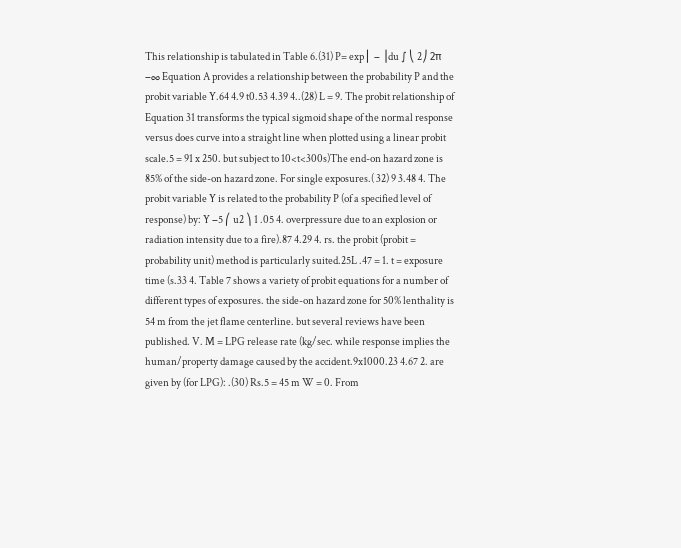This relationship is tabulated in Table 6.(31) P= exp ⎜ − ⎟du ∫ ⎝ 2⎠ 2π −∞ Equation A provides a relationship between the probability P and the probit variable Y.64 4.9 t0.53 4.39 4..(28) L = 9. The probit relationship of Equation 31 transforms the typical sigmoid shape of the normal response versus does curve into a straight line when plotted using a linear probit scale.5 = 91 x 250. but subject to 10<t<300s)The end-on hazard zone is 85% of the side-on hazard zone. For single exposures.( 32) 9 3.48 4. The probit variable Y is related to the probability P (of a specified level of response) by: Y −5 ⎛ u2 ⎞ 1 .05 4. overpressure due to an explosion or radiation intensity due to a fire).87 4.29 4. rs. the probit (probit = probability unit) method is particularly suited.25L .47 = 1. t = exposure time (s.33 4. Table 7 shows a variety of probit equations for a number of different types of exposures. the side-on hazard zone for 50% lenthality is 54 m from the jet flame centerline. but several reviews have been published. V. M = LPG release rate (kg/sec. while response implies the human/property damage caused by the accident.9x1000.23 4.67 2. are given by (for LPG): .(30) Rs.5 = 45 m W = 0. From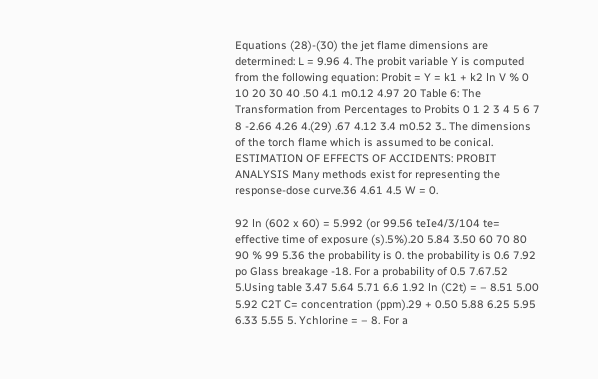Equations (28)-(30) the jet flame dimensions are determined: L = 9.96 4. The probit variable Y is computed from the following equation: Probit = Y = k1 + k2 ln V % 0 10 20 30 40 .50 4.1 m0.12 4.97 20 Table 6: The Transformation from Percentages to Probits 0 1 2 3 4 5 6 7 8 -2.66 4.26 4.(29) .67 4.12 3.4 m0.52 3.. The dimensions of the torch flame which is assumed to be conical. ESTIMATION OF EFFECTS OF ACCIDENTS: PROBIT ANALYSIS Many methods exist for representing the response-dose curve.36 4.61 4.5 W = 0.

92 ln (602 x 60) = 5.992 (or 99.56 teIe4/3/104 te= effective time of exposure (s).5%).20 5.84 3.50 60 70 80 90 % 99 5.36 the probability is 0. the probability is 0.6 7.92 po Glass breakage -18. For a probability of 0.5 7.67.52 5.Using table 3.47 5.64 5.71 6.6 1.92 ln (C2t) = – 8.51 5.00 5.92 C2T C= concentration (ppm).29 + 0.50 5.88 6.25 5.95 6.33 5.55 5. Ychlorine = – 8. For a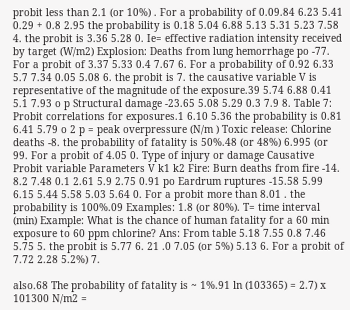probit less than 2.1 (or 10%) . For a probability of 0.09.84 6.23 5.41 0.29 + 0.8 2.95 the probability is 0.18 5.04 6.88 5.13 5.31 5.23 7.58 4. the probit is 3.36 5.28 0. Ie= effective radiation intensity received by target (W/m2) Explosion: Deaths from lung hemorrhage po -77. For a probit of 3.37 5.33 0.4 7.67 6. For a probability of 0.92 6.33 5.7 7.34 0.05 5.08 6. the probit is 7. the causative variable V is representative of the magnitude of the exposure.39 5.74 6.88 0.41 5.1 7.93 o p Structural damage -23.65 5.08 5.29 0.3 7.9 8. Table 7: Probit correlations for exposures.1 6.10 5.36 the probability is 0.81 6.41 5.79 o 2 p = peak overpressure (N/m ) Toxic release: Chlorine deaths -8. the probability of fatality is 50%.48 (or 48%) 6.995 (or 99. For a probit of 4.05 0. Type of injury or damage Causative Probit variable Parameters V k1 k2 Fire: Burn deaths from fire -14. 8.2 7.48 0.1 2.61 5.9 2.75 0.91 po Eardrum ruptures -15.58 5.99 6.15 5.44 5.58 5.03 5.64 0. For a probit more than 8.01 . the probability is 100%.09 Examples: 1.8 (or 80%). T= time interval (min) Example: What is the chance of human fatality for a 60 min exposure to 60 ppm chlorine? Ans: From table 5.18 7.55 0.8 7.46 5.75 5. the probit is 5.77 6. 21 .0 7.05 (or 5%) 5.13 6. For a probit of 7.72 2.28 5.2%) 7.

also.68 The probability of fatality is ~ 1%.91 ln (103365) = 2.7) x 101300 N/m2 =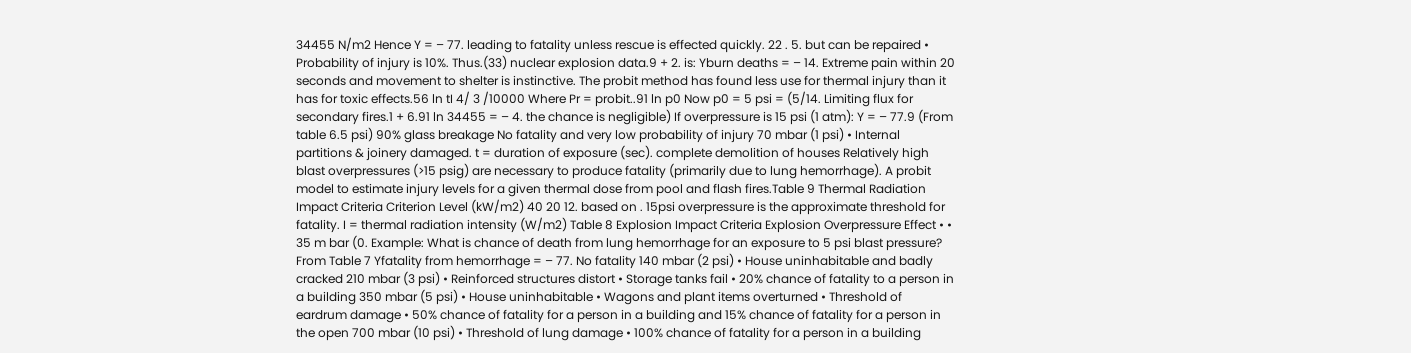34455 N/m2 Hence Y = – 77. leading to fatality unless rescue is effected quickly. 22 . 5. but can be repaired • Probability of injury is 10%. Thus.(33) nuclear explosion data.9 + 2. is: Yburn deaths = – 14. Extreme pain within 20 seconds and movement to shelter is instinctive. The probit method has found less use for thermal injury than it has for toxic effects.56 ln tI 4/ 3 /10000 Where Pr = probit..91 ln p0 Now p0 = 5 psi = (5/14. Limiting flux for secondary fires.1 + 6.91 ln 34455 = – 4. the chance is negligible) If overpressure is 15 psi (1 atm): Y = – 77.9 (From table 6.5 psi) 90% glass breakage No fatality and very low probability of injury 70 mbar (1 psi) • Internal partitions & joinery damaged. t = duration of exposure (sec). complete demolition of houses Relatively high blast overpressures (>15 psig) are necessary to produce fatality (primarily due to lung hemorrhage). A probit model to estimate injury levels for a given thermal dose from pool and flash fires.Table 9 Thermal Radiation Impact Criteria Criterion Level (kW/m2) 40 20 12. based on . 15psi overpressure is the approximate threshold for fatality. I = thermal radiation intensity (W/m2) Table 8 Explosion Impact Criteria Explosion Overpressure Effect • • 35 m bar (0. Example: What is chance of death from lung hemorrhage for an exposure to 5 psi blast pressure? From Table 7 Yfatality from hemorrhage = – 77. No fatality 140 mbar (2 psi) • House uninhabitable and badly cracked 210 mbar (3 psi) • Reinforced structures distort • Storage tanks fail • 20% chance of fatality to a person in a building 350 mbar (5 psi) • House uninhabitable • Wagons and plant items overturned • Threshold of eardrum damage • 50% chance of fatality for a person in a building and 15% chance of fatality for a person in the open 700 mbar (10 psi) • Threshold of lung damage • 100% chance of fatality for a person in a building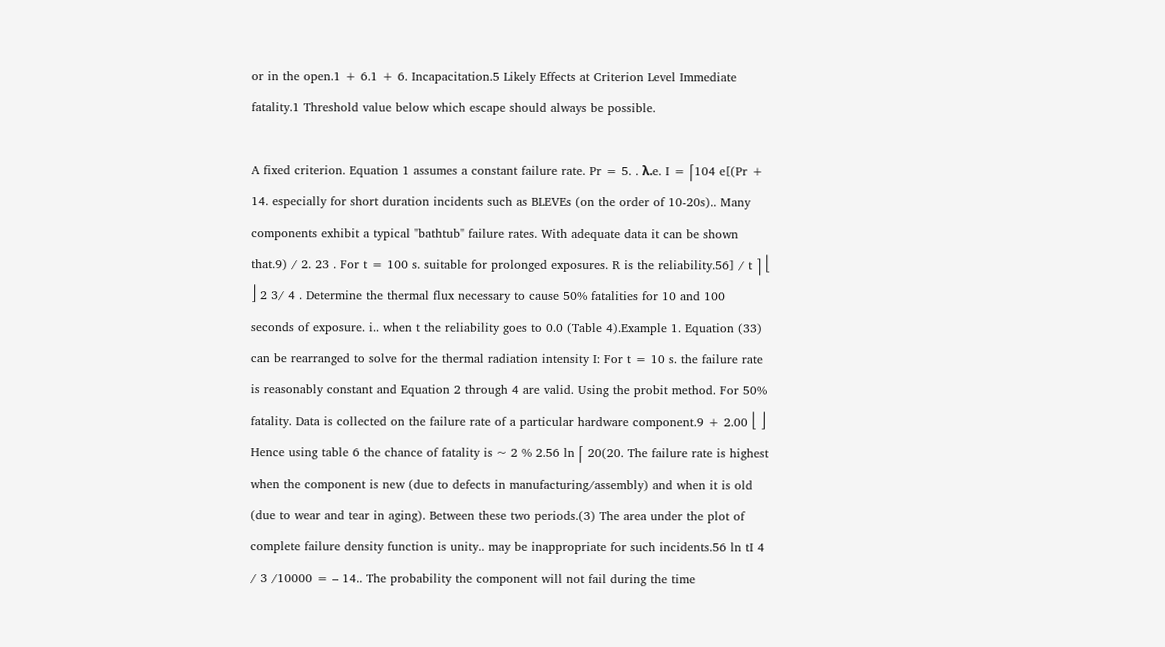or in the open.1 + 6.1 + 6. Incapacitation.5 Likely Effects at Criterion Level Immediate fatality.1 Threshold value below which escape should always be possible.

A fixed criterion. Equation 1 assumes a constant failure rate. Pr = 5. . λ.e. I = ⎡104 e[(Pr + 14. especially for short duration incidents such as BLEVEs (on the order of 10-20s).. Many components exhibit a typical "bathtub" failure rates. With adequate data it can be shown that.9) / 2. 23 . For t = 100 s. suitable for prolonged exposures. R is the reliability.56] / t ⎤ ⎣ ⎦ 2 3/ 4 . Determine the thermal flux necessary to cause 50% fatalities for 10 and 100 seconds of exposure. i.. when t the reliability goes to 0.0 (Table 4).Example 1. Equation (33) can be rearranged to solve for the thermal radiation intensity I: For t = 10 s. the failure rate is reasonably constant and Equation 2 through 4 are valid. Using the probit method. For 50% fatality. Data is collected on the failure rate of a particular hardware component.9 + 2.00 ⎣ ⎦ Hence using table 6 the chance of fatality is ~ 2 % 2.56 ln ⎡ 20(20. The failure rate is highest when the component is new (due to defects in manufacturing/assembly) and when it is old (due to wear and tear in aging). Between these two periods.(3) The area under the plot of complete failure density function is unity.. may be inappropriate for such incidents.56 ln tI 4 / 3 /10000 = – 14.. The probability the component will not fail during the time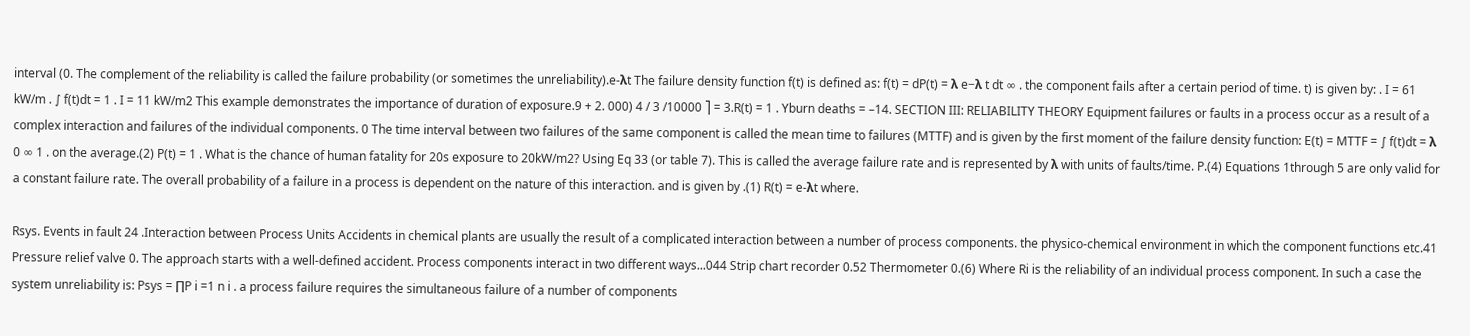interval (0. The complement of the reliability is called the failure probability (or sometimes the unreliability).e-λt The failure density function f(t) is defined as: f(t) = dP(t) = λ e−λ t dt ∞ . the component fails after a certain period of time. t) is given by: . I = 61 kW/m . ∫ f(t)dt = 1 . I = 11 kW/m2 This example demonstrates the importance of duration of exposure.9 + 2. 000) 4 / 3 /10000 ⎤ = 3.R(t) = 1 . Yburn deaths = –14. SECTION III: RELIABILITY THEORY Equipment failures or faults in a process occur as a result of a complex interaction and failures of the individual components. 0 The time interval between two failures of the same component is called the mean time to failures (MTTF) and is given by the first moment of the failure density function: E(t) = MTTF = ∫ f(t)dt = λ 0 ∞ 1 . on the average.(2) P(t) = 1 . What is the chance of human fatality for 20s exposure to 20kW/m2? Using Eq 33 (or table 7). This is called the average failure rate and is represented by λ with units of faults/time. P.(4) Equations 1through 5 are only valid for a constant failure rate. The overall probability of a failure in a process is dependent on the nature of this interaction. and is given by .(1) R(t) = e-λt where.

Rsys. Events in fault 24 .Interaction between Process Units Accidents in chemical plants are usually the result of a complicated interaction between a number of process components. the physico-chemical environment in which the component functions etc.41 Pressure relief valve 0. The approach starts with a well-defined accident. Process components interact in two different ways...044 Strip chart recorder 0.52 Thermometer 0.(6) Where Ri is the reliability of an individual process component. In such a case the system unreliability is: Psys = ∏P i =1 n i . a process failure requires the simultaneous failure of a number of components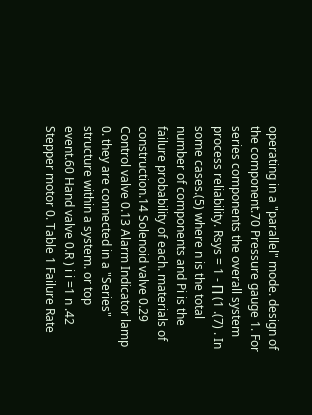operating in a "parallel" mode. design of the component.70 Pressure gauge 1. For series components the overall system process reliability. Rsys = 1 - ∏ (1 .(7) . In some cases.(5) where n is the total number of components and Pi is the failure probability of each. materials of construction.14 Solenoid valve 0.29 Control valve 0.13 Alarm Indicator lamp 0. they are connected in a "Series" structure within a system. or top event.60 Hand valve 0.R ) i i =1 n .42 Stepper motor 0. Table 1 Failure Rate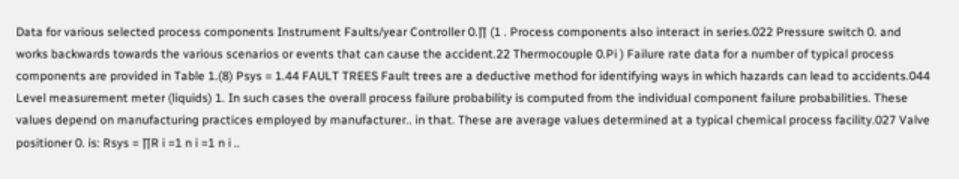Data for various selected process components Instrument Faults/year Controller 0.∏ (1 . Process components also interact in series.022 Pressure switch 0. and works backwards towards the various scenarios or events that can cause the accident.22 Thermocouple 0.Pi ) Failure rate data for a number of typical process components are provided in Table 1.(8) Psys = 1.44 FAULT TREES Fault trees are a deductive method for identifying ways in which hazards can lead to accidents.044 Level measurement meter (liquids) 1. In such cases the overall process failure probability is computed from the individual component failure probabilities. These values depend on manufacturing practices employed by manufacturer.. in that. These are average values determined at a typical chemical process facility.027 Valve positioner 0. is: Rsys = ∏R i =1 n i =1 n i ..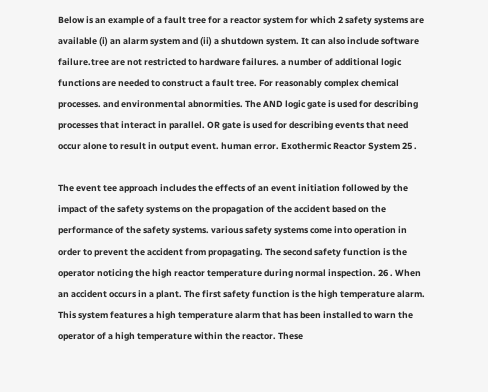Below is an example of a fault tree for a reactor system for which 2 safety systems are available (i) an alarm system and (ii) a shutdown system. It can also include software failure.tree are not restricted to hardware failures. a number of additional logic functions are needed to construct a fault tree. For reasonably complex chemical processes. and environmental abnormities. The AND logic gate is used for describing processes that interact in parallel. OR gate is used for describing events that need occur alone to result in output event. human error. Exothermic Reactor System 25 .

The event tee approach includes the effects of an event initiation followed by the impact of the safety systems on the propagation of the accident based on the performance of the safety systems. various safety systems come into operation in order to prevent the accident from propagating. The second safety function is the operator noticing the high reactor temperature during normal inspection. 26 . When an accident occurs in a plant. The first safety function is the high temperature alarm. This system features a high temperature alarm that has been installed to warn the operator of a high temperature within the reactor. These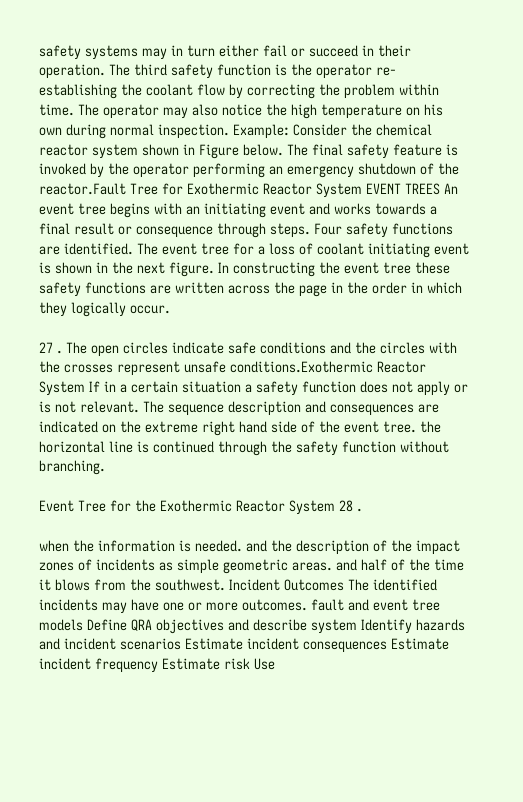safety systems may in turn either fail or succeed in their operation. The third safety function is the operator re-establishing the coolant flow by correcting the problem within time. The operator may also notice the high temperature on his own during normal inspection. Example: Consider the chemical reactor system shown in Figure below. The final safety feature is invoked by the operator performing an emergency shutdown of the reactor.Fault Tree for Exothermic Reactor System EVENT TREES An event tree begins with an initiating event and works towards a final result or consequence through steps. Four safety functions are identified. The event tree for a loss of coolant initiating event is shown in the next figure. In constructing the event tree these safety functions are written across the page in the order in which they logically occur.

27 . The open circles indicate safe conditions and the circles with the crosses represent unsafe conditions.Exothermic Reactor System If in a certain situation a safety function does not apply or is not relevant. The sequence description and consequences are indicated on the extreme right hand side of the event tree. the horizontal line is continued through the safety function without branching.

Event Tree for the Exothermic Reactor System 28 .

when the information is needed. and the description of the impact zones of incidents as simple geometric areas. and half of the time it blows from the southwest. Incident Outcomes The identified incidents may have one or more outcomes. fault and event tree models Define QRA objectives and describe system Identify hazards and incident scenarios Estimate incident consequences Estimate incident frequency Estimate risk Use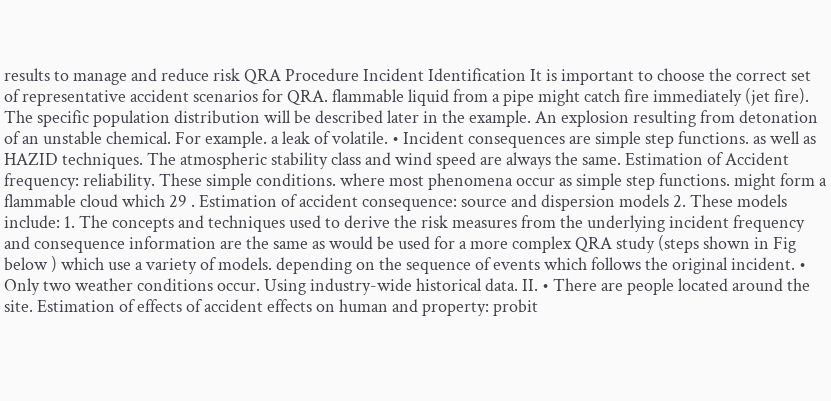results to manage and reduce risk QRA Procedure Incident Identification It is important to choose the correct set of representative accident scenarios for QRA. flammable liquid from a pipe might catch fire immediately (jet fire). The specific population distribution will be described later in the example. An explosion resulting from detonation of an unstable chemical. For example. a leak of volatile. • Incident consequences are simple step functions. as well as HAZID techniques. The atmospheric stability class and wind speed are always the same. Estimation of Accident frequency: reliability. These simple conditions. where most phenomena occur as simple step functions. might form a flammable cloud which 29 . Estimation of accident consequence: source and dispersion models 2. These models include: 1. The concepts and techniques used to derive the risk measures from the underlying incident frequency and consequence information are the same as would be used for a more complex QRA study (steps shown in Fig below ) which use a variety of models. depending on the sequence of events which follows the original incident. • Only two weather conditions occur. Using industry-wide historical data. II. • There are people located around the site. Estimation of effects of accident effects on human and property: probit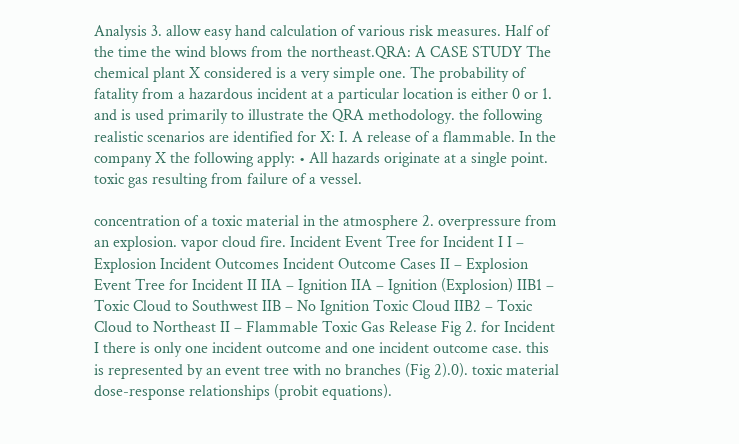Analysis 3. allow easy hand calculation of various risk measures. Half of the time the wind blows from the northeast.QRA: A CASE STUDY The chemical plant X considered is a very simple one. The probability of fatality from a hazardous incident at a particular location is either 0 or 1. and is used primarily to illustrate the QRA methodology. the following realistic scenarios are identified for X: I. A release of a flammable. In the company X the following apply: • All hazards originate at a single point. toxic gas resulting from failure of a vessel.

concentration of a toxic material in the atmosphere 2. overpressure from an explosion. vapor cloud fire. Incident Event Tree for Incident I I – Explosion Incident Outcomes Incident Outcome Cases II – Explosion Event Tree for Incident II IIA – Ignition IIA – Ignition (Explosion) IIB1 – Toxic Cloud to Southwest IIB – No Ignition Toxic Cloud IIB2 – Toxic Cloud to Northeast II – Flammable Toxic Gas Release Fig 2. for Incident I there is only one incident outcome and one incident outcome case. this is represented by an event tree with no branches (Fig 2).0). toxic material dose-response relationships (probit equations).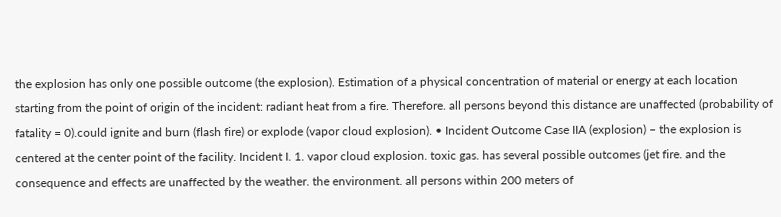the explosion has only one possible outcome (the explosion). Estimation of a physical concentration of material or energy at each location starting from the point of origin of the incident: radiant heat from a fire. Therefore. all persons beyond this distance are unaffected (probability of fatality = 0).could ignite and burn (flash fire) or explode (vapor cloud explosion). • Incident Outcome Case IIA (explosion) – the explosion is centered at the center point of the facility. Incident I. 1. vapor cloud explosion. toxic gas. has several possible outcomes (jet fire. and the consequence and effects are unaffected by the weather. the environment. all persons within 200 meters of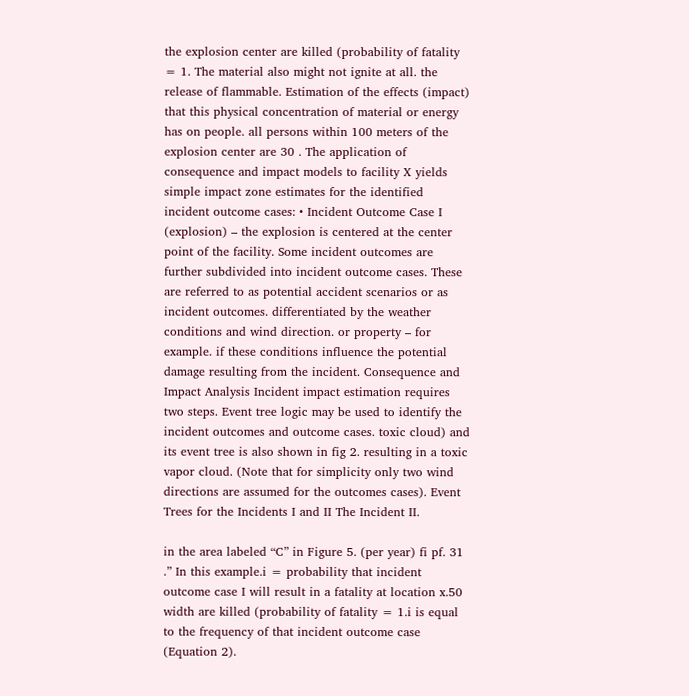the explosion center are killed (probability of fatality = 1. The material also might not ignite at all. the release of flammable. Estimation of the effects (impact) that this physical concentration of material or energy has on people. all persons within 100 meters of the explosion center are 30 . The application of consequence and impact models to facility X yields simple impact zone estimates for the identified incident outcome cases: • Incident Outcome Case I (explosion) – the explosion is centered at the center point of the facility. Some incident outcomes are further subdivided into incident outcome cases. These are referred to as potential accident scenarios or as incident outcomes. differentiated by the weather conditions and wind direction. or property – for example. if these conditions influence the potential damage resulting from the incident. Consequence and Impact Analysis Incident impact estimation requires two steps. Event tree logic may be used to identify the incident outcomes and outcome cases. toxic cloud) and its event tree is also shown in fig 2. resulting in a toxic vapor cloud. (Note that for simplicity only two wind directions are assumed for the outcomes cases). Event Trees for the Incidents I and II The Incident II.

in the area labeled “C” in Figure 5. (per year) fi pf. 31 .” In this example.i = probability that incident outcome case I will result in a fatality at location x.50 width are killed (probability of fatality = 1.i is equal to the frequency of that incident outcome case (Equation 2).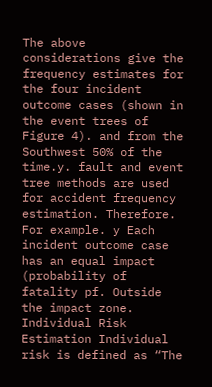The above considerations give the frequency estimates for the four incident outcome cases (shown in the event trees of Figure 4). and from the Southwest 50% of the time.y. fault and event tree methods are used for accident frequency estimation. Therefore. For example. y Each incident outcome case has an equal impact (probability of fatality pf. Outside the impact zone. Individual Risk Estimation Individual risk is defined as “The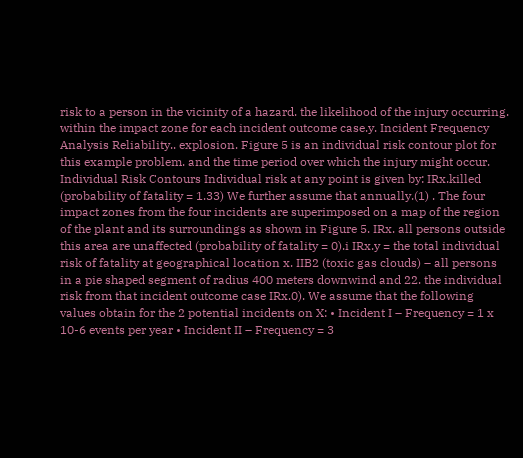risk to a person in the vicinity of a hazard. the likelihood of the injury occurring. within the impact zone for each incident outcome case.y. Incident Frequency Analysis Reliability.. explosion. Figure 5 is an individual risk contour plot for this example problem. and the time period over which the injury might occur. Individual Risk Contours Individual risk at any point is given by: IRx.killed (probability of fatality = 1.33) We further assume that annually.(1) . The four impact zones from the four incidents are superimposed on a map of the region of the plant and its surroundings as shown in Figure 5. IRx. all persons outside this area are unaffected (probability of fatality = 0).i IRx.y = the total individual risk of fatality at geographical location x. IIB2 (toxic gas clouds) – all persons in a pie shaped segment of radius 400 meters downwind and 22. the individual risk from that incident outcome case IRx.0). We assume that the following values obtain for the 2 potential incidents on X: • Incident I – Frequency = 1 x 10-6 events per year • Incident II – Frequency = 3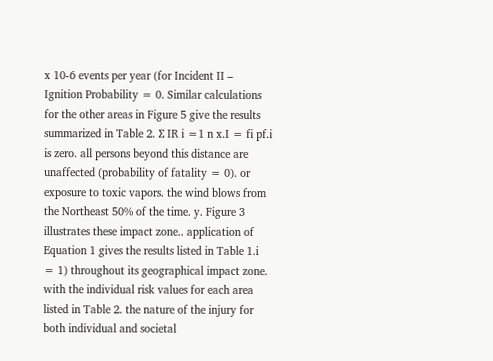x 10-6 events per year (for Incident II – Ignition Probability = 0. Similar calculations for the other areas in Figure 5 give the results summarized in Table 2. ∑ IR i =1 n x.I = fi pf.i is zero. all persons beyond this distance are unaffected (probability of fatality = 0). or exposure to toxic vapors. the wind blows from the Northeast 50% of the time. y. Figure 3 illustrates these impact zone.. application of Equation 1 gives the results listed in Table 1.i = 1) throughout its geographical impact zone. with the individual risk values for each area listed in Table 2. the nature of the injury for both individual and societal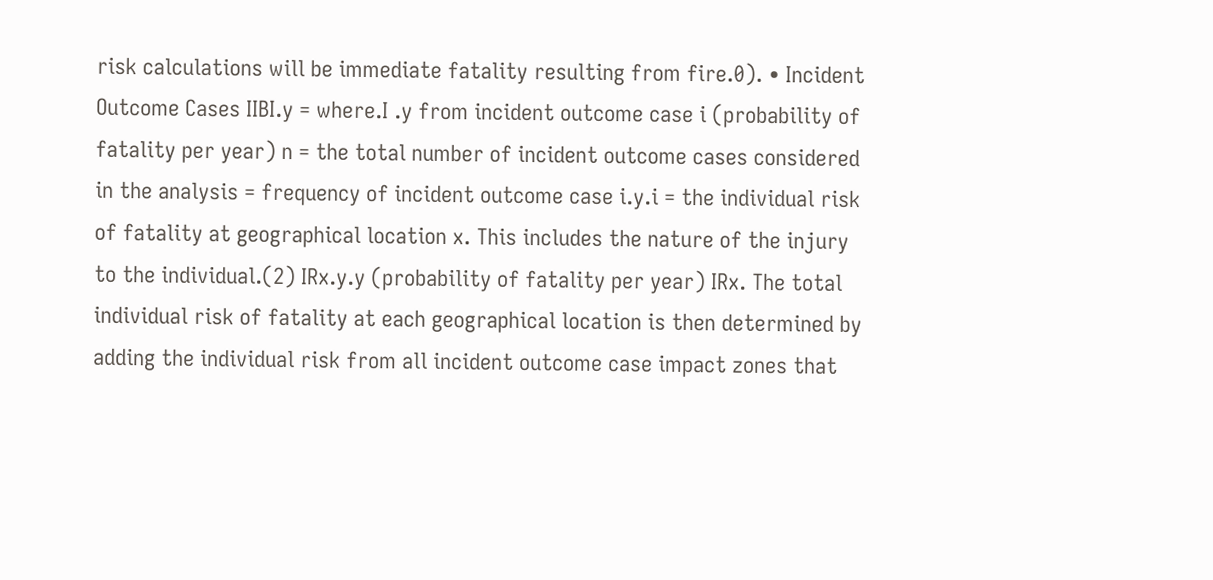risk calculations will be immediate fatality resulting from fire.0). • Incident Outcome Cases IIBI.y = where.I .y from incident outcome case i (probability of fatality per year) n = the total number of incident outcome cases considered in the analysis = frequency of incident outcome case i.y.i = the individual risk of fatality at geographical location x. This includes the nature of the injury to the individual.(2) IRx.y.y (probability of fatality per year) IRx. The total individual risk of fatality at each geographical location is then determined by adding the individual risk from all incident outcome case impact zones that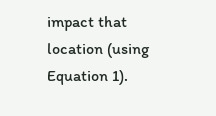impact that location (using Equation 1).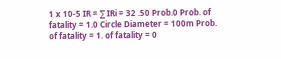1 x 10-5 IR = ∑ IRi = 32 .50 Prob.0 Prob. of fatality = 1.0 Circle Diameter = 100m Prob. of fatality = 1. of fatality = 0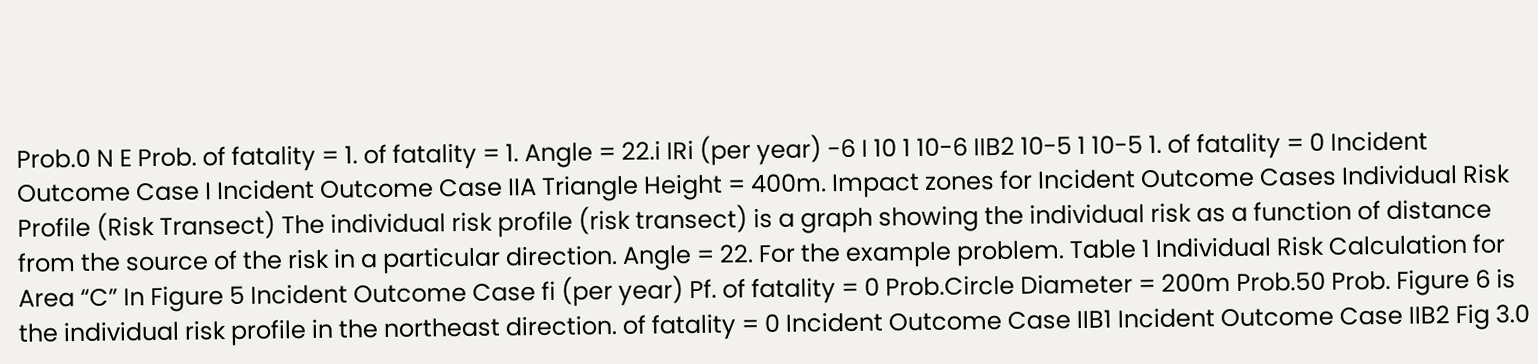Prob.0 N E Prob. of fatality = 1. of fatality = 1. Angle = 22.i IRi (per year) -6 I 10 1 10-6 IIB2 10-5 1 10-5 1. of fatality = 0 Incident Outcome Case I Incident Outcome Case IIA Triangle Height = 400m. Impact zones for Incident Outcome Cases Individual Risk Profile (Risk Transect) The individual risk profile (risk transect) is a graph showing the individual risk as a function of distance from the source of the risk in a particular direction. Angle = 22. For the example problem. Table 1 Individual Risk Calculation for Area “C” In Figure 5 Incident Outcome Case fi (per year) Pf. of fatality = 0 Prob.Circle Diameter = 200m Prob.50 Prob. Figure 6 is the individual risk profile in the northeast direction. of fatality = 0 Incident Outcome Case IIB1 Incident Outcome Case IIB2 Fig 3.0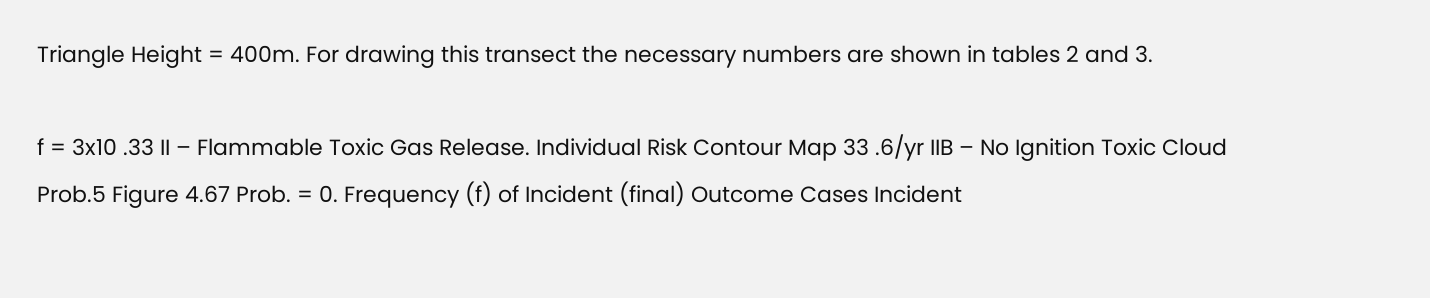Triangle Height = 400m. For drawing this transect the necessary numbers are shown in tables 2 and 3.

f = 3x10 .33 II – Flammable Toxic Gas Release. Individual Risk Contour Map 33 .6/yr IIB – No Ignition Toxic Cloud Prob.5 Figure 4.67 Prob. = 0. Frequency (f) of Incident (final) Outcome Cases Incident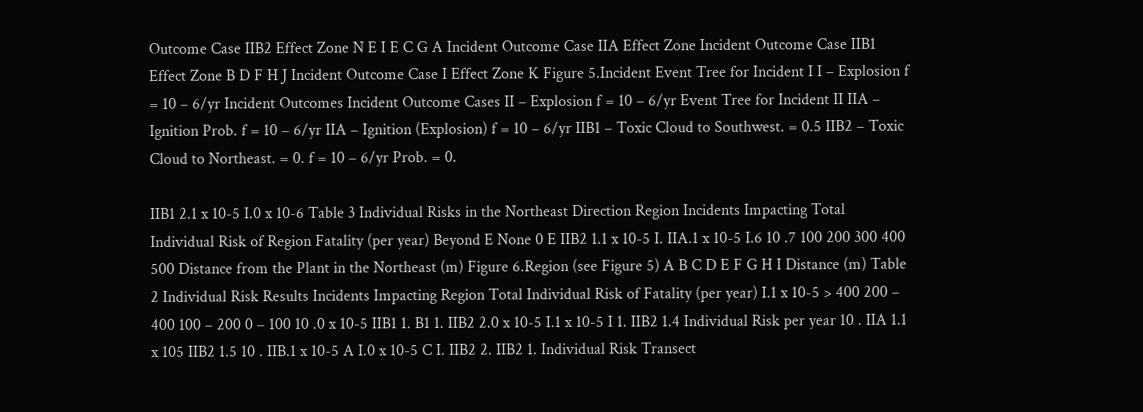Outcome Case IIB2 Effect Zone N E I E C G A Incident Outcome Case IIA Effect Zone Incident Outcome Case IIB1 Effect Zone B D F H J Incident Outcome Case I Effect Zone K Figure 5.Incident Event Tree for Incident I I – Explosion f = 10 – 6/yr Incident Outcomes Incident Outcome Cases II – Explosion f = 10 – 6/yr Event Tree for Incident II IIA – Ignition Prob. f = 10 – 6/yr IIA – Ignition (Explosion) f = 10 – 6/yr IIB1 – Toxic Cloud to Southwest. = 0.5 IIB2 – Toxic Cloud to Northeast. = 0. f = 10 – 6/yr Prob. = 0.

IIB1 2.1 x 10-5 I.0 x 10-6 Table 3 Individual Risks in the Northeast Direction Region Incidents Impacting Total Individual Risk of Region Fatality (per year) Beyond E None 0 E IIB2 1.1 x 10-5 I. IIA.1 x 10-5 I.6 10 .7 100 200 300 400 500 Distance from the Plant in the Northeast (m) Figure 6.Region (see Figure 5) A B C D E F G H I Distance (m) Table 2 Individual Risk Results Incidents Impacting Region Total Individual Risk of Fatality (per year) I.1 x 10-5 > 400 200 – 400 100 – 200 0 – 100 10 .0 x 10-5 IIB1 1. B1 1. IIB2 2.0 x 10-5 I.1 x 10-5 I 1. IIB2 1.4 Individual Risk per year 10 . IIA 1.1 x 105 IIB2 1.5 10 . IIB.1 x 10-5 A I.0 x 10-5 C I. IIB2 2. IIB2 1. Individual Risk Transect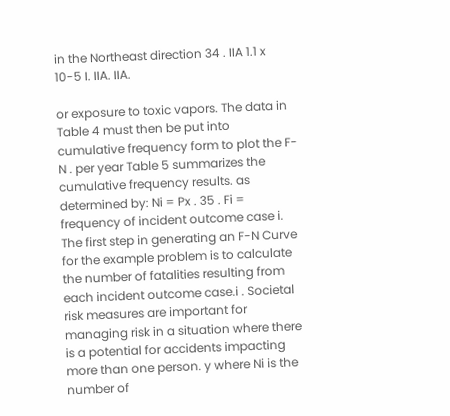in the Northeast direction 34 . IIA 1.1 x 10-5 I. IIA. IIA.

or exposure to toxic vapors. The data in Table 4 must then be put into cumulative frequency form to plot the F-N . per year Table 5 summarizes the cumulative frequency results. as determined by: Ni = Px . 35 . Fi = frequency of incident outcome case i. The first step in generating an F-N Curve for the example problem is to calculate the number of fatalities resulting from each incident outcome case.i . Societal risk measures are important for managing risk in a situation where there is a potential for accidents impacting more than one person. y where Ni is the number of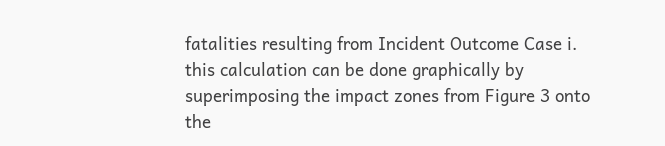fatalities resulting from Incident Outcome Case i. this calculation can be done graphically by superimposing the impact zones from Figure 3 onto the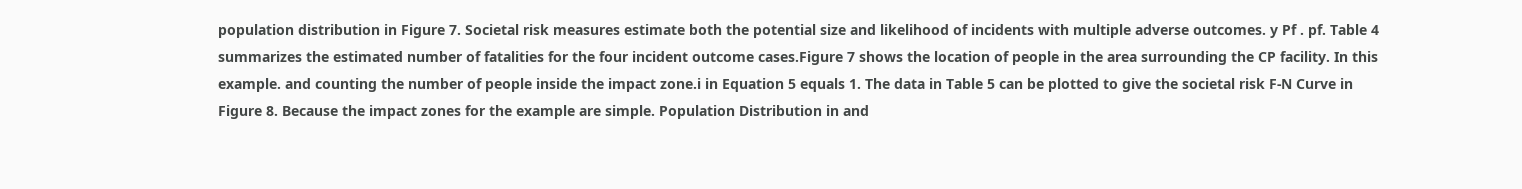population distribution in Figure 7. Societal risk measures estimate both the potential size and likelihood of incidents with multiple adverse outcomes. y Pf . pf. Table 4 summarizes the estimated number of fatalities for the four incident outcome cases.Figure 7 shows the location of people in the area surrounding the CP facility. In this example. and counting the number of people inside the impact zone.i in Equation 5 equals 1. The data in Table 5 can be plotted to give the societal risk F-N Curve in Figure 8. Because the impact zones for the example are simple. Population Distribution in and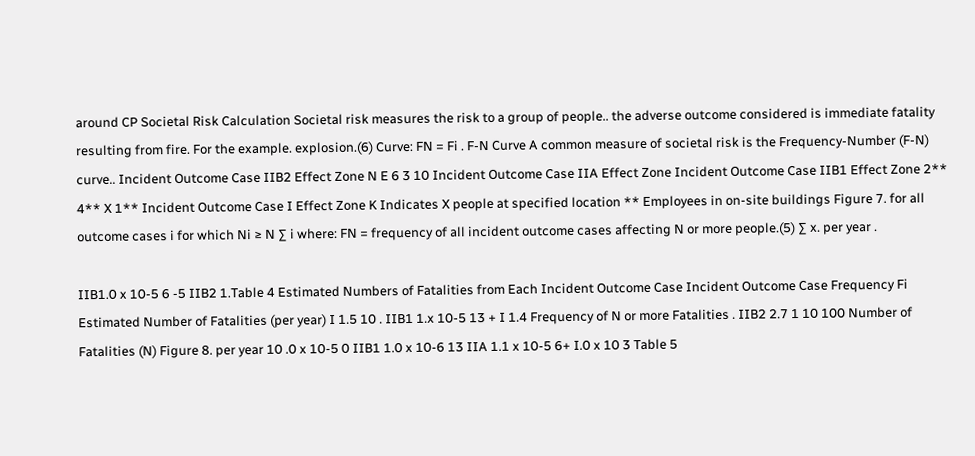around CP Societal Risk Calculation Societal risk measures the risk to a group of people.. the adverse outcome considered is immediate fatality resulting from fire. For the example. explosion.(6) Curve: FN = Fi . F-N Curve A common measure of societal risk is the Frequency-Number (F-N) curve.. Incident Outcome Case IIB2 Effect Zone N E 6 3 10 Incident Outcome Case IIA Effect Zone Incident Outcome Case IIB1 Effect Zone 2** 4** X 1** Incident Outcome Case I Effect Zone K Indicates X people at specified location ** Employees in on-site buildings Figure 7. for all outcome cases i for which Ni ≥ N ∑ i where: FN = frequency of all incident outcome cases affecting N or more people.(5) ∑ x. per year .

IIB1.0 x 10-5 6 -5 IIB2 1.Table 4 Estimated Numbers of Fatalities from Each Incident Outcome Case Incident Outcome Case Frequency Fi Estimated Number of Fatalities (per year) I 1.5 10 . IIB1 1.x 10-5 13 + I 1.4 Frequency of N or more Fatalities . IIB2 2.7 1 10 100 Number of Fatalities (N) Figure 8. per year 10 .0 x 10-5 0 IIB1 1.0 x 10-6 13 IIA 1.1 x 10-5 6+ I.0 x 10 3 Table 5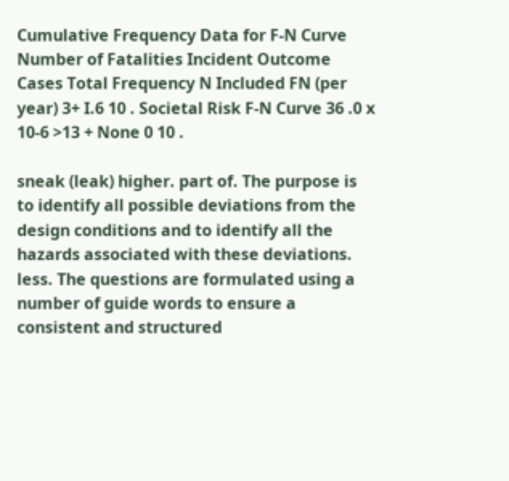Cumulative Frequency Data for F-N Curve Number of Fatalities Incident Outcome Cases Total Frequency N Included FN (per year) 3+ I.6 10 . Societal Risk F-N Curve 36 .0 x 10-6 >13 + None 0 10 .

sneak (leak) higher. part of. The purpose is to identify all possible deviations from the design conditions and to identify all the hazards associated with these deviations. less. The questions are formulated using a number of guide words to ensure a consistent and structured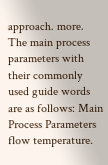approach. more. The main process parameters with their commonly used guide words are as follows: Main Process Parameters flow temperature.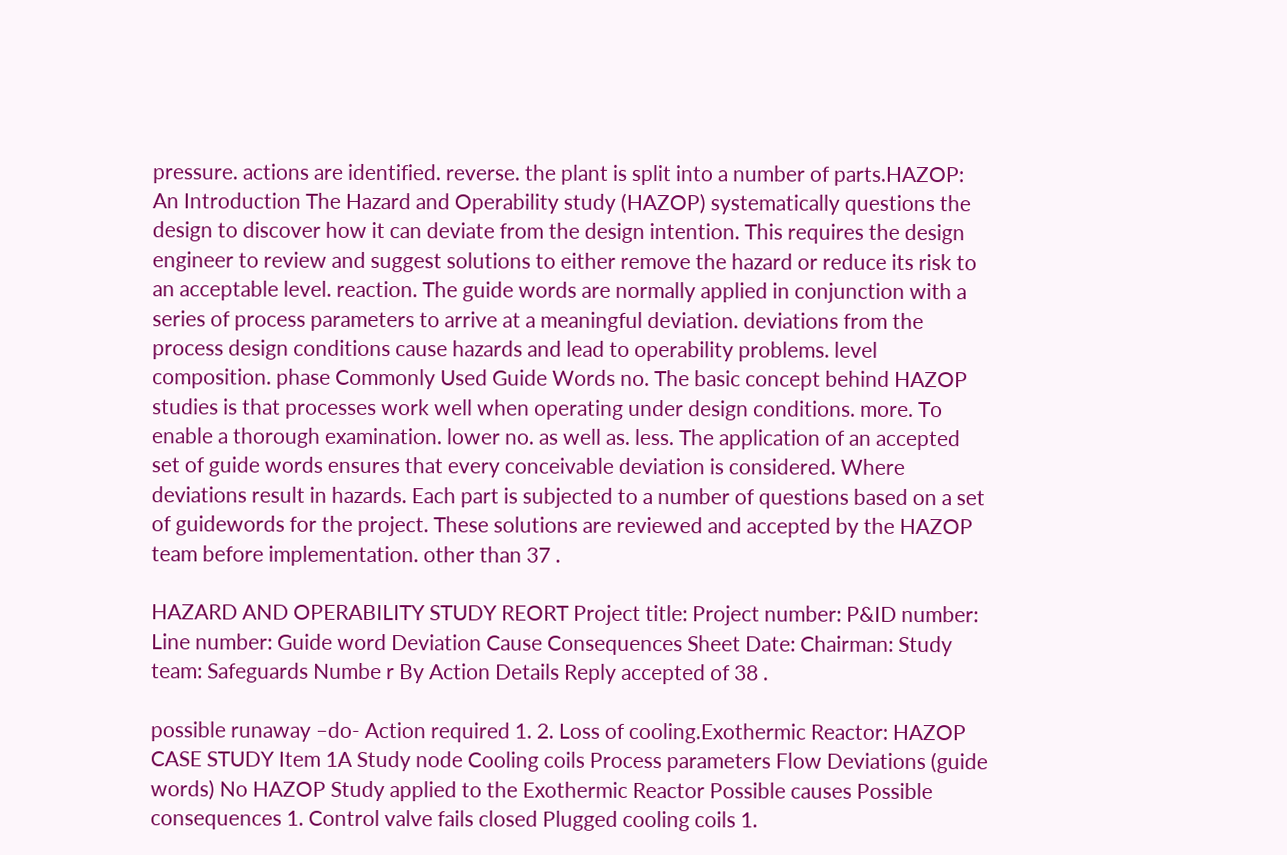pressure. actions are identified. reverse. the plant is split into a number of parts.HAZOP: An Introduction The Hazard and Operability study (HAZOP) systematically questions the design to discover how it can deviate from the design intention. This requires the design engineer to review and suggest solutions to either remove the hazard or reduce its risk to an acceptable level. reaction. The guide words are normally applied in conjunction with a series of process parameters to arrive at a meaningful deviation. deviations from the process design conditions cause hazards and lead to operability problems. level composition. phase Commonly Used Guide Words no. The basic concept behind HAZOP studies is that processes work well when operating under design conditions. more. To enable a thorough examination. lower no. as well as. less. The application of an accepted set of guide words ensures that every conceivable deviation is considered. Where deviations result in hazards. Each part is subjected to a number of questions based on a set of guidewords for the project. These solutions are reviewed and accepted by the HAZOP team before implementation. other than 37 .

HAZARD AND OPERABILITY STUDY REORT Project title: Project number: P&ID number: Line number: Guide word Deviation Cause Consequences Sheet Date: Chairman: Study team: Safeguards Numbe r By Action Details Reply accepted of 38 .

possible runaway –do- Action required 1. 2. Loss of cooling.Exothermic Reactor: HAZOP CASE STUDY Item 1A Study node Cooling coils Process parameters Flow Deviations (guide words) No HAZOP Study applied to the Exothermic Reactor Possible causes Possible consequences 1. Control valve fails closed Plugged cooling coils 1.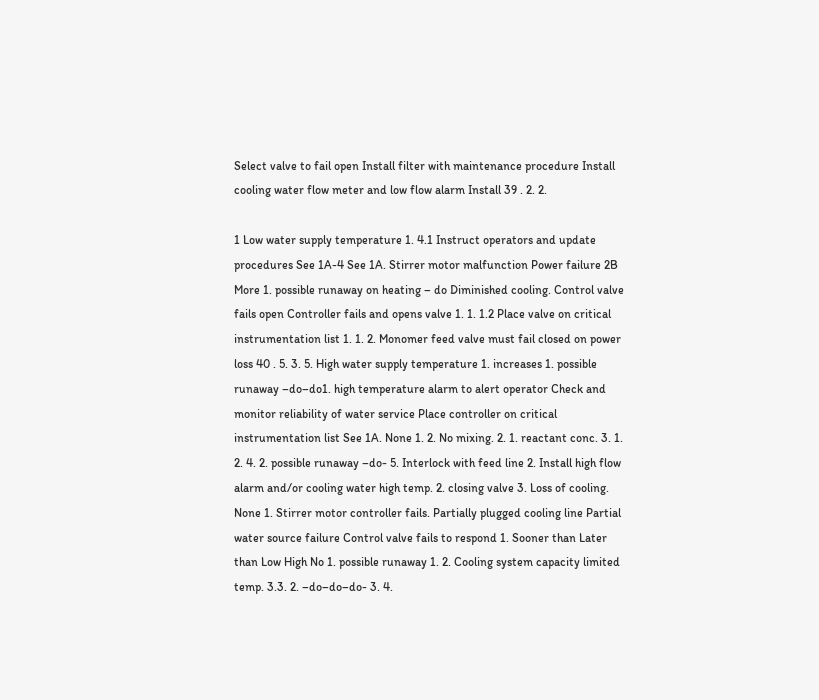Select valve to fail open Install filter with maintenance procedure Install cooling water flow meter and low flow alarm Install 39 . 2. 2.

1 Low water supply temperature 1. 4.1 Instruct operators and update procedures See 1A-4 See 1A. Stirrer motor malfunction Power failure 2B More 1. possible runaway on heating – do Diminished cooling. Control valve fails open Controller fails and opens valve 1. 1. 1.2 Place valve on critical instrumentation list 1. 1. 2. Monomer feed valve must fail closed on power loss 40 . 5. 3. 5. High water supply temperature 1. increases 1. possible runaway –do–do1. high temperature alarm to alert operator Check and monitor reliability of water service Place controller on critical instrumentation list See 1A. None 1. 2. No mixing. 2. 1. reactant conc. 3. 1. 2. 4. 2. possible runaway –do- 5. Interlock with feed line 2. Install high flow alarm and/or cooling water high temp. 2. closing valve 3. Loss of cooling. None 1. Stirrer motor controller fails. Partially plugged cooling line Partial water source failure Control valve fails to respond 1. Sooner than Later than Low High No 1. possible runaway 1. 2. Cooling system capacity limited temp. 3.3. 2. –do–do–do- 3. 4.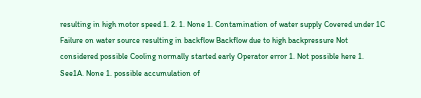resulting in high motor speed 1. 2. 1. None 1. Contamination of water supply Covered under 1C Failure on water source resulting in backflow Backflow due to high backpressure Not considered possible Cooling normally started early Operator error 1. Not possible here 1. See1A. None 1. possible accumulation of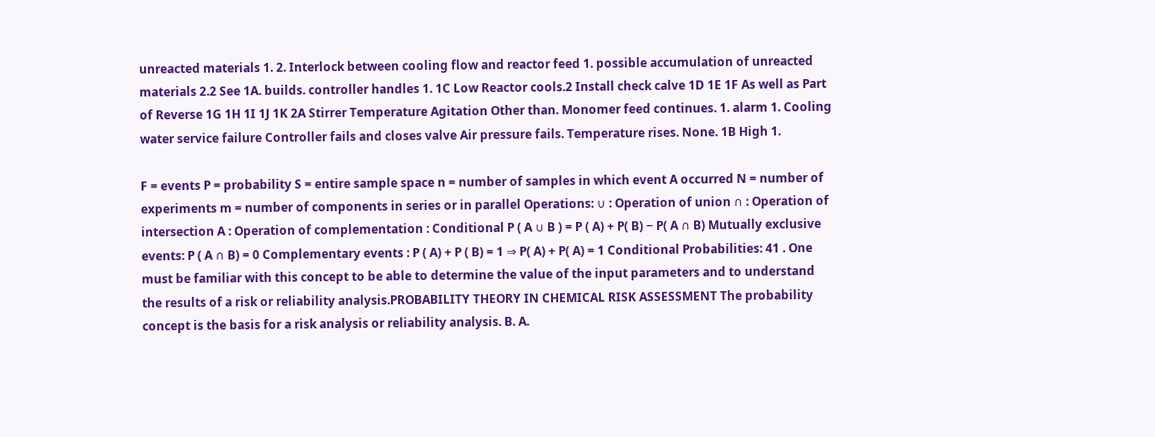unreacted materials 1. 2. Interlock between cooling flow and reactor feed 1. possible accumulation of unreacted materials 2.2 See 1A. builds. controller handles 1. 1C Low Reactor cools.2 Install check calve 1D 1E 1F As well as Part of Reverse 1G 1H 1I 1J 1K 2A Stirrer Temperature Agitation Other than. Monomer feed continues. 1. alarm 1. Cooling water service failure Controller fails and closes valve Air pressure fails. Temperature rises. None. 1B High 1.

F = events P = probability S = entire sample space n = number of samples in which event A occurred N = number of experiments m = number of components in series or in parallel Operations: ∪ : Operation of union ∩ : Operation of intersection A : Operation of complementation : Conditional P ( A ∪ B ) = P ( A) + P( B) − P( A ∩ B) Mutually exclusive events: P ( A ∩ B) = 0 Complementary events : P ( A) + P ( B) = 1 ⇒ P( A) + P( A) = 1 Conditional Probabilities: 41 . One must be familiar with this concept to be able to determine the value of the input parameters and to understand the results of a risk or reliability analysis.PROBABILITY THEORY IN CHEMICAL RISK ASSESSMENT The probability concept is the basis for a risk analysis or reliability analysis. B. A.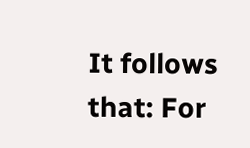It follows that: For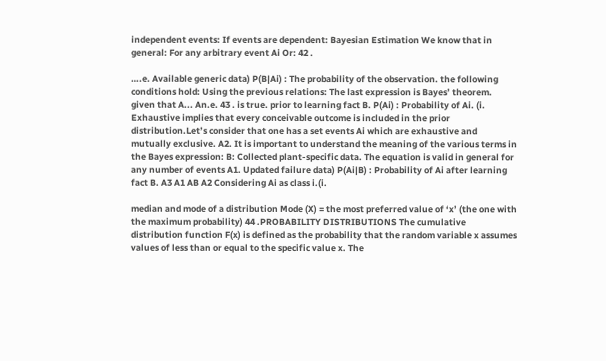independent events: If events are dependent: Bayesian Estimation We know that in general: For any arbitrary event Ai Or: 42 .

….e. Available generic data) P(B|Ai) : The probability of the observation. the following conditions hold: Using the previous relations: The last expression is Bayes’ theorem. given that A... An.e. 43 . is true. prior to learning fact B. P(Ai) : Probability of Ai. (i. Exhaustive implies that every conceivable outcome is included in the prior distribution.Let’s consider that one has a set events Ai which are exhaustive and mutually exclusive. A2. It is important to understand the meaning of the various terms in the Bayes expression: B: Collected plant-specific data. The equation is valid in general for any number of events A1. Updated failure data) P(Ai|B) : Probability of Ai after learning fact B. A3 A1 AB A2 Considering Ai as class i.(i.

median and mode of a distribution Mode (X) = the most preferred value of ‘x’ (the one with the maximum probability) 44 .PROBABILITY DISTRIBUTIONS The cumulative distribution function F(x) is defined as the probability that the random variable x assumes values of less than or equal to the specific value x. The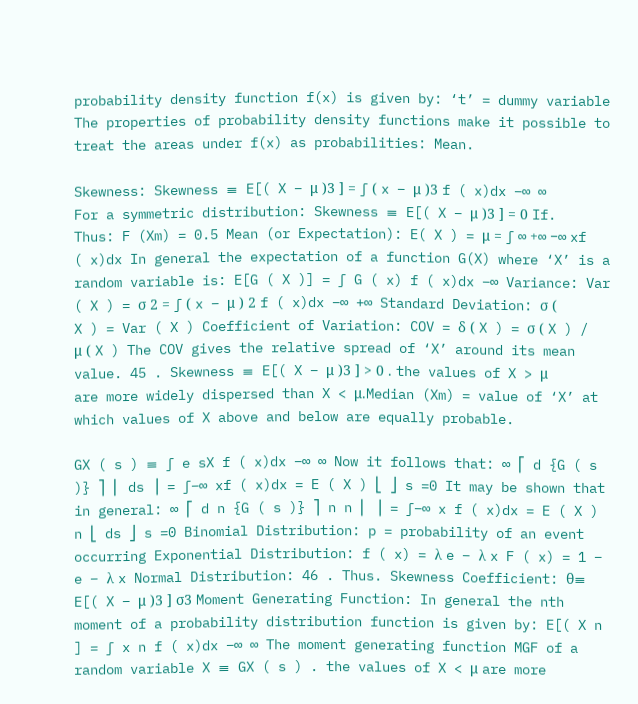probability density function f(x) is given by: ‘t’ = dummy variable The properties of probability density functions make it possible to treat the areas under f(x) as probabilities: Mean.

Skewness: Skewness ≡ E[( X − μ )3 ] = ∫ ( x − μ )3 f ( x)dx −∞ ∞ For a symmetric distribution: Skewness ≡ E[( X − μ )3 ] = 0 If. Thus: F (Xm) = 0.5 Mean (or Expectation): E( X ) = μ = ∫ ∞ +∞ −∞ xf ( x)dx In general the expectation of a function G(X) where ‘X’ is a random variable is: E[G ( X )] = ∫ G ( x) f ( x)dx −∞ Variance: Var ( X ) = σ 2 = ∫ ( x − μ ) 2 f ( x)dx −∞ +∞ Standard Deviation: σ ( X ) = Var ( X ) Coefficient of Variation: COV = δ ( X ) = σ ( X ) / μ ( X ) The COV gives the relative spread of ‘X’ around its mean value. 45 . Skewness ≡ E[( X − μ )3 ] > 0 . the values of X > μ are more widely dispersed than X < μ.Median (Xm) = value of ‘X’ at which values of X above and below are equally probable.

GX ( s ) ≡ ∫ e sX f ( x)dx −∞ ∞ Now it follows that: ∞ ⎡ d {G ( s )} ⎤ ⎢ ds ⎥ = ∫−∞ xf ( x)dx = E ( X ) ⎣ ⎦ s =0 It may be shown that in general: ∞ ⎡ d n {G ( s )} ⎤ n n ⎢ ⎥ = ∫−∞ x f ( x)dx = E ( X ) n ⎣ ds ⎦ s =0 Binomial Distribution: p = probability of an event occurring Exponential Distribution: f ( x) = λ e − λ x F ( x) = 1 − e − λ x Normal Distribution: 46 . Thus. Skewness Coefficient: θ≡ E[( X − μ )3 ] σ3 Moment Generating Function: In general the nth moment of a probability distribution function is given by: E[( X n ] = ∫ x n f ( x)dx −∞ ∞ The moment generating function MGF of a random variable X ≡ GX ( s ) . the values of X < μ are more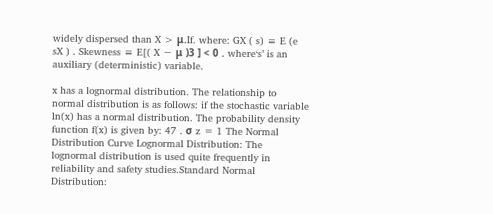widely dispersed than X > μ.If. where: GX ( s) ≡ E (e sX ) . Skewness ≡ E[( X − μ )3 ] < 0 . where‘s’ is an auxiliary (deterministic) variable.

x has a lognormal distribution. The relationship to normal distribution is as follows: if the stochastic variable ln(x) has a normal distribution. The probability density function f(x) is given by: 47 . σ z = 1 The Normal Distribution Curve Lognormal Distribution: The lognormal distribution is used quite frequently in reliability and safety studies.Standard Normal Distribution: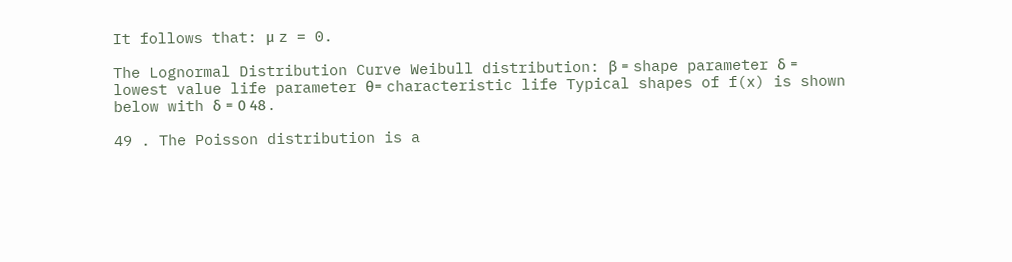It follows that: μ z = 0.

The Lognormal Distribution Curve Weibull distribution: β = shape parameter δ = lowest value life parameter θ= characteristic life Typical shapes of f(x) is shown below with δ = 0 48 .

49 . The Poisson distribution is a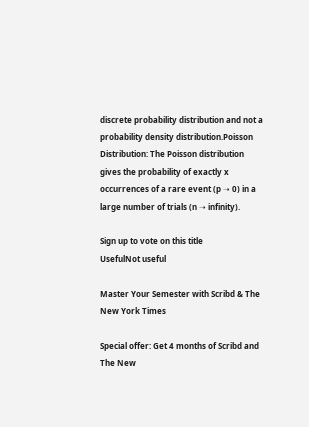discrete probability distribution and not a probability density distribution.Poisson Distribution: The Poisson distribution gives the probability of exactly x occurrences of a rare event (p ➝ 0) in a large number of trials (n ➝ infinity).

Sign up to vote on this title
UsefulNot useful

Master Your Semester with Scribd & The New York Times

Special offer: Get 4 months of Scribd and The New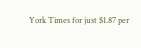York Times for just $1.87 per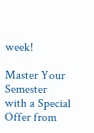week!

Master Your Semester with a Special Offer from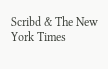Scribd & The New York Times